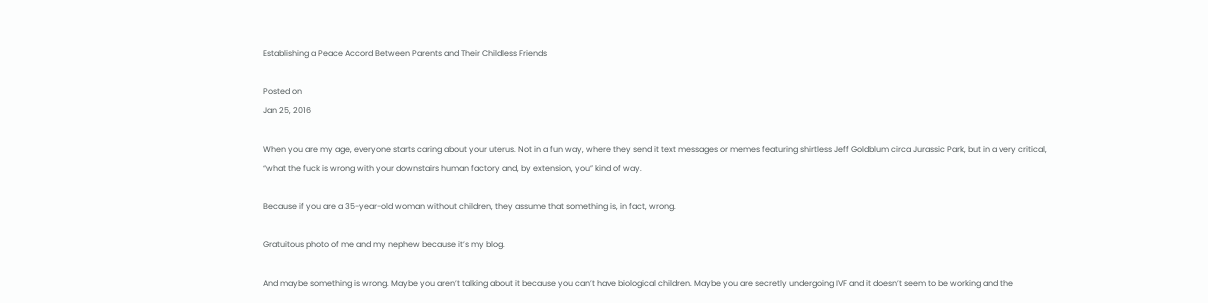Establishing a Peace Accord Between Parents and Their Childless Friends

Posted on
Jan 25, 2016

When you are my age, everyone starts caring about your uterus. Not in a fun way, where they send it text messages or memes featuring shirtless Jeff Goldblum circa Jurassic Park, but in a very critical, “what the fuck is wrong with your downstairs human factory and, by extension, you” kind of way.

Because if you are a 35-year-old woman without children, they assume that something is, in fact, wrong.

Gratuitous photo of me and my nephew because it’s my blog.

And maybe something is wrong. Maybe you aren’t talking about it because you can’t have biological children. Maybe you are secretly undergoing IVF and it doesn’t seem to be working and the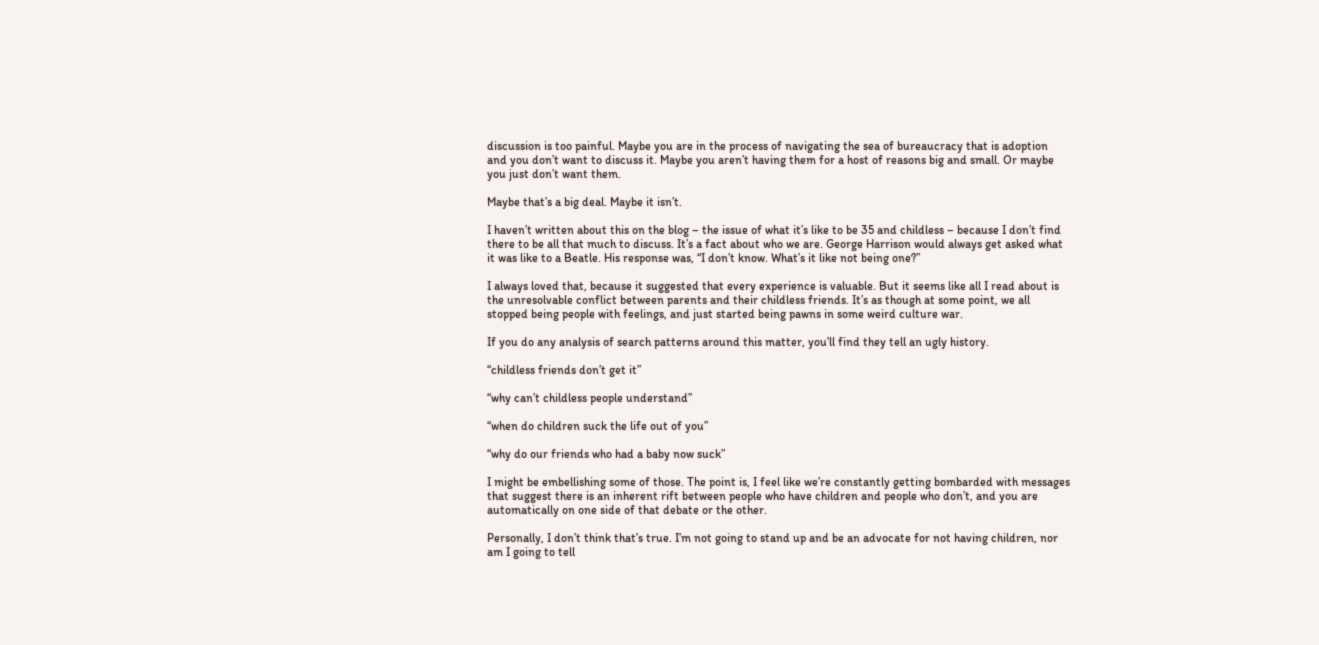discussion is too painful. Maybe you are in the process of navigating the sea of bureaucracy that is adoption and you don’t want to discuss it. Maybe you aren’t having them for a host of reasons big and small. Or maybe you just don’t want them.

Maybe that’s a big deal. Maybe it isn’t.

I haven’t written about this on the blog – the issue of what it’s like to be 35 and childless – because I don’t find there to be all that much to discuss. It’s a fact about who we are. George Harrison would always get asked what it was like to a Beatle. His response was, “I don’t know. What’s it like not being one?”

I always loved that, because it suggested that every experience is valuable. But it seems like all I read about is the unresolvable conflict between parents and their childless friends. It’s as though at some point, we all stopped being people with feelings, and just started being pawns in some weird culture war.

If you do any analysis of search patterns around this matter, you’ll find they tell an ugly history.

“childless friends don’t get it”

“why can’t childless people understand”

“when do children suck the life out of you”

“why do our friends who had a baby now suck”

I might be embellishing some of those. The point is, I feel like we’re constantly getting bombarded with messages that suggest there is an inherent rift between people who have children and people who don’t, and you are automatically on one side of that debate or the other.

Personally, I don’t think that’s true. I’m not going to stand up and be an advocate for not having children, nor am I going to tell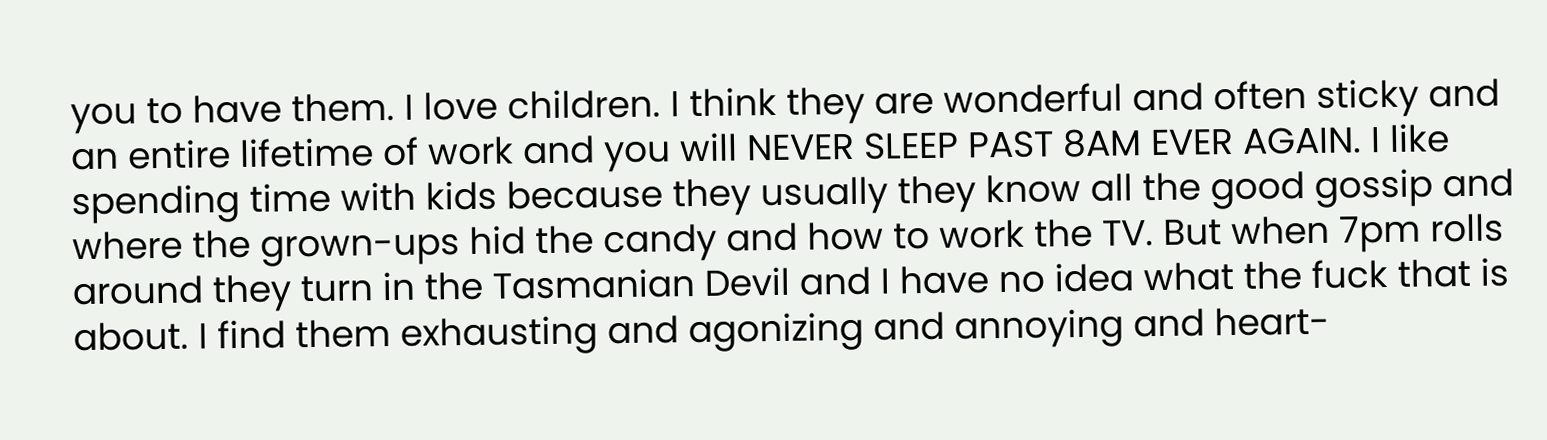you to have them. I love children. I think they are wonderful and often sticky and an entire lifetime of work and you will NEVER SLEEP PAST 8AM EVER AGAIN. I like spending time with kids because they usually they know all the good gossip and where the grown-ups hid the candy and how to work the TV. But when 7pm rolls around they turn in the Tasmanian Devil and I have no idea what the fuck that is about. I find them exhausting and agonizing and annoying and heart-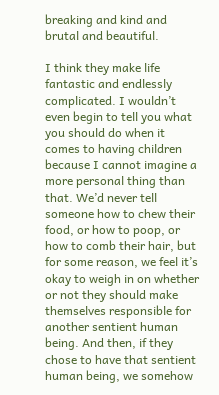breaking and kind and brutal and beautiful.

I think they make life fantastic and endlessly complicated. I wouldn’t even begin to tell you what you should do when it comes to having children because I cannot imagine a more personal thing than that. We’d never tell someone how to chew their food, or how to poop, or how to comb their hair, but for some reason, we feel it’s okay to weigh in on whether or not they should make themselves responsible for another sentient human being. And then, if they chose to have that sentient human being, we somehow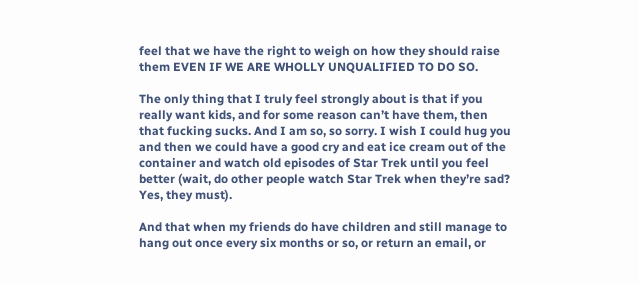feel that we have the right to weigh on how they should raise them EVEN IF WE ARE WHOLLY UNQUALIFIED TO DO SO.

The only thing that I truly feel strongly about is that if you really want kids, and for some reason can’t have them, then that fucking sucks. And I am so, so sorry. I wish I could hug you and then we could have a good cry and eat ice cream out of the container and watch old episodes of Star Trek until you feel better (wait, do other people watch Star Trek when they’re sad? Yes, they must).

And that when my friends do have children and still manage to hang out once every six months or so, or return an email, or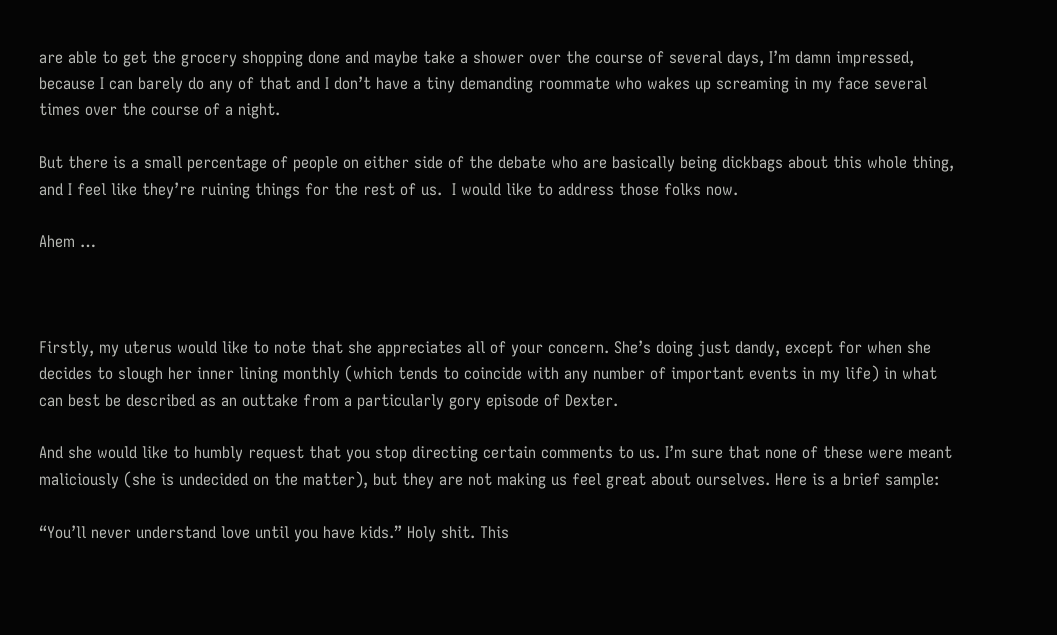are able to get the grocery shopping done and maybe take a shower over the course of several days, I’m damn impressed, because I can barely do any of that and I don’t have a tiny demanding roommate who wakes up screaming in my face several times over the course of a night.

But there is a small percentage of people on either side of the debate who are basically being dickbags about this whole thing, and I feel like they’re ruining things for the rest of us.  I would like to address those folks now.

Ahem …



Firstly, my uterus would like to note that she appreciates all of your concern. She’s doing just dandy, except for when she decides to slough her inner lining monthly (which tends to coincide with any number of important events in my life) in what can best be described as an outtake from a particularly gory episode of Dexter.

And she would like to humbly request that you stop directing certain comments to us. I’m sure that none of these were meant maliciously (she is undecided on the matter), but they are not making us feel great about ourselves. Here is a brief sample:

“You’ll never understand love until you have kids.” Holy shit. This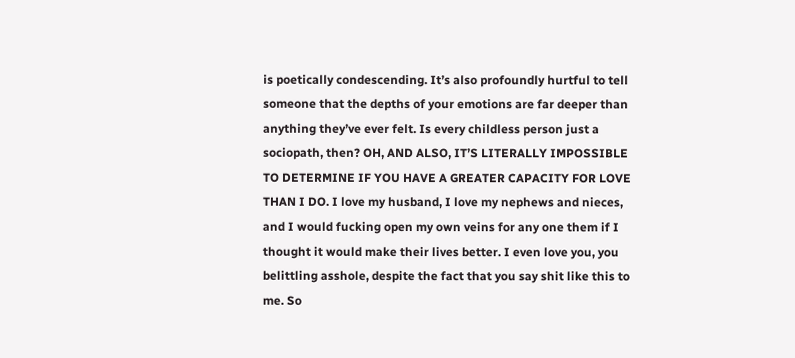is poetically condescending. It’s also profoundly hurtful to tell someone that the depths of your emotions are far deeper than anything they’ve ever felt. Is every childless person just a sociopath, then? OH, AND ALSO, IT’S LITERALLY IMPOSSIBLE TO DETERMINE IF YOU HAVE A GREATER CAPACITY FOR LOVE THAN I DO. I love my husband, I love my nephews and nieces, and I would fucking open my own veins for any one them if I thought it would make their lives better. I even love you, you belittling asshole, despite the fact that you say shit like this to me. So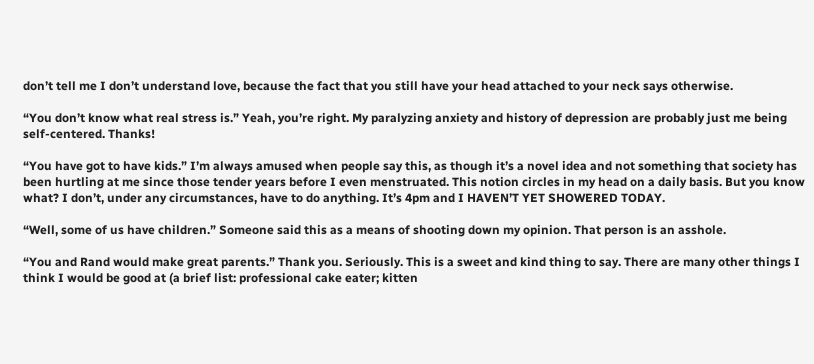don’t tell me I don’t understand love, because the fact that you still have your head attached to your neck says otherwise.

“You don’t know what real stress is.” Yeah, you’re right. My paralyzing anxiety and history of depression are probably just me being self-centered. Thanks!

“You have got to have kids.” I’m always amused when people say this, as though it’s a novel idea and not something that society has been hurtling at me since those tender years before I even menstruated. This notion circles in my head on a daily basis. But you know what? I don’t, under any circumstances, have to do anything. It’s 4pm and I HAVEN’T YET SHOWERED TODAY.

“Well, some of us have children.” Someone said this as a means of shooting down my opinion. That person is an asshole.

“You and Rand would make great parents.” Thank you. Seriously. This is a sweet and kind thing to say. There are many other things I think I would be good at (a brief list: professional cake eater; kitten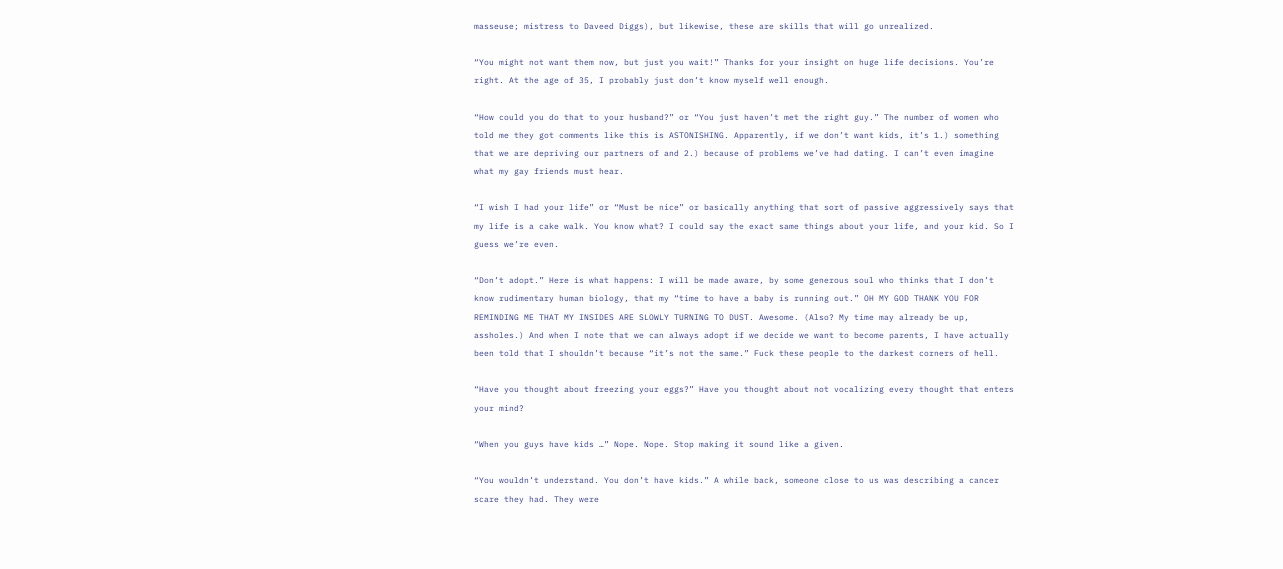masseuse; mistress to Daveed Diggs), but likewise, these are skills that will go unrealized.

“You might not want them now, but just you wait!” Thanks for your insight on huge life decisions. You’re right. At the age of 35, I probably just don’t know myself well enough.

“How could you do that to your husband?” or “You just haven’t met the right guy.” The number of women who told me they got comments like this is ASTONISHING. Apparently, if we don’t want kids, it’s 1.) something that we are depriving our partners of and 2.) because of problems we’ve had dating. I can’t even imagine what my gay friends must hear.

“I wish I had your life” or “Must be nice” or basically anything that sort of passive aggressively says that my life is a cake walk. You know what? I could say the exact same things about your life, and your kid. So I guess we’re even.

“Don’t adopt.” Here is what happens: I will be made aware, by some generous soul who thinks that I don’t know rudimentary human biology, that my “time to have a baby is running out.” OH MY GOD THANK YOU FOR REMINDING ME THAT MY INSIDES ARE SLOWLY TURNING TO DUST. Awesome. (Also? My time may already be up, assholes.) And when I note that we can always adopt if we decide we want to become parents, I have actually been told that I shouldn’t because “it’s not the same.” Fuck these people to the darkest corners of hell.

“Have you thought about freezing your eggs?” Have you thought about not vocalizing every thought that enters your mind?

“When you guys have kids …” Nope. Nope. Stop making it sound like a given.

“You wouldn’t understand. You don’t have kids.” A while back, someone close to us was describing a cancer scare they had. They were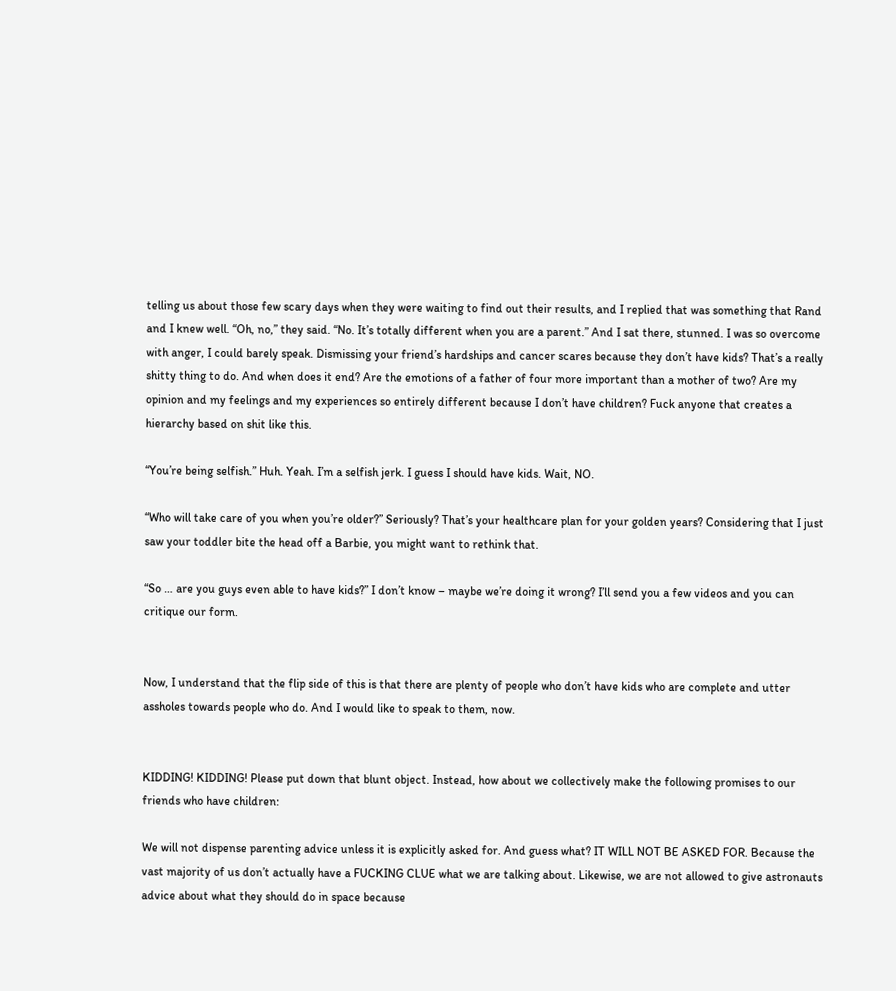telling us about those few scary days when they were waiting to find out their results, and I replied that was something that Rand and I knew well. “Oh, no,” they said. “No. It’s totally different when you are a parent.” And I sat there, stunned. I was so overcome with anger, I could barely speak. Dismissing your friend’s hardships and cancer scares because they don’t have kids? That’s a really shitty thing to do. And when does it end? Are the emotions of a father of four more important than a mother of two? Are my opinion and my feelings and my experiences so entirely different because I don’t have children? Fuck anyone that creates a hierarchy based on shit like this.

“You’re being selfish.” Huh. Yeah. I’m a selfish jerk. I guess I should have kids. Wait, NO.

“Who will take care of you when you’re older?” Seriously? That’s your healthcare plan for your golden years? Considering that I just saw your toddler bite the head off a Barbie, you might want to rethink that.

“So … are you guys even able to have kids?” I don’t know – maybe we’re doing it wrong? I’ll send you a few videos and you can critique our form.


Now, I understand that the flip side of this is that there are plenty of people who don’t have kids who are complete and utter assholes towards people who do. And I would like to speak to them, now.


KIDDING! KIDDING! Please put down that blunt object. Instead, how about we collectively make the following promises to our friends who have children:

We will not dispense parenting advice unless it is explicitly asked for. And guess what? IT WILL NOT BE ASKED FOR. Because the vast majority of us don’t actually have a FUCKING CLUE what we are talking about. Likewise, we are not allowed to give astronauts advice about what they should do in space because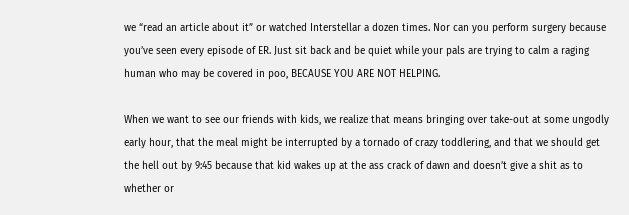we “read an article about it” or watched Interstellar a dozen times. Nor can you perform surgery because you’ve seen every episode of ER. Just sit back and be quiet while your pals are trying to calm a raging human who may be covered in poo, BECAUSE YOU ARE NOT HELPING.

When we want to see our friends with kids, we realize that means bringing over take-out at some ungodly early hour, that the meal might be interrupted by a tornado of crazy toddlering, and that we should get the hell out by 9:45 because that kid wakes up at the ass crack of dawn and doesn’t give a shit as to whether or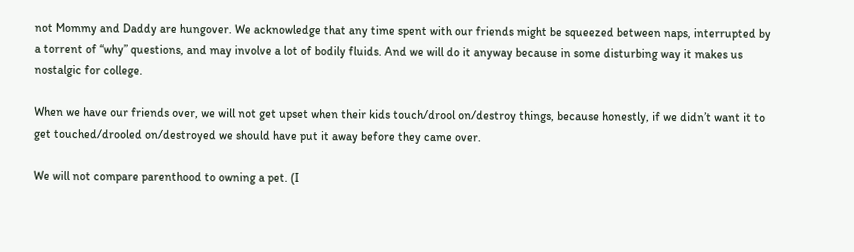not Mommy and Daddy are hungover. We acknowledge that any time spent with our friends might be squeezed between naps, interrupted by a torrent of “why” questions, and may involve a lot of bodily fluids. And we will do it anyway because in some disturbing way it makes us nostalgic for college.

When we have our friends over, we will not get upset when their kids touch/drool on/destroy things, because honestly, if we didn’t want it to get touched/drooled on/destroyed we should have put it away before they came over.

We will not compare parenthood to owning a pet. (I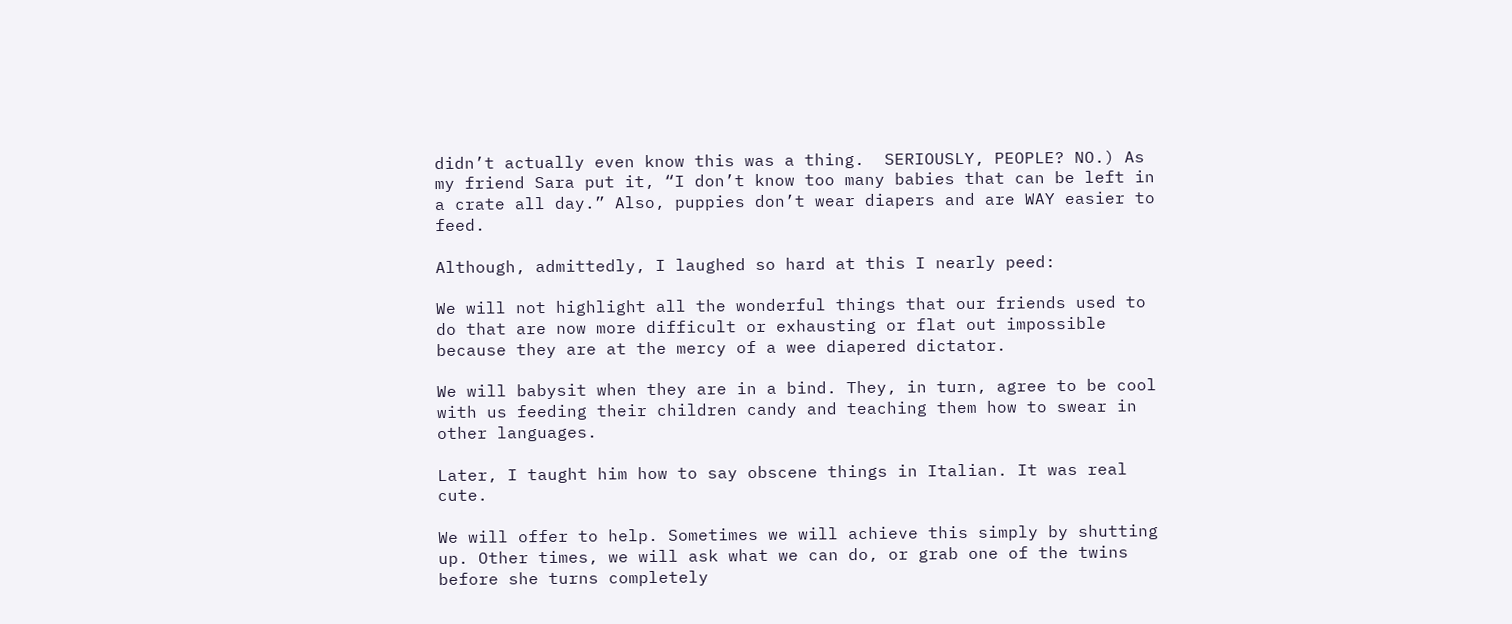didn’t actually even know this was a thing.  SERIOUSLY, PEOPLE? NO.) As my friend Sara put it, “I don’t know too many babies that can be left in a crate all day.” Also, puppies don’t wear diapers and are WAY easier to feed.

Although, admittedly, I laughed so hard at this I nearly peed:

We will not highlight all the wonderful things that our friends used to do that are now more difficult or exhausting or flat out impossible because they are at the mercy of a wee diapered dictator.

We will babysit when they are in a bind. They, in turn, agree to be cool with us feeding their children candy and teaching them how to swear in other languages.

Later, I taught him how to say obscene things in Italian. It was real cute.

We will offer to help. Sometimes we will achieve this simply by shutting up. Other times, we will ask what we can do, or grab one of the twins before she turns completely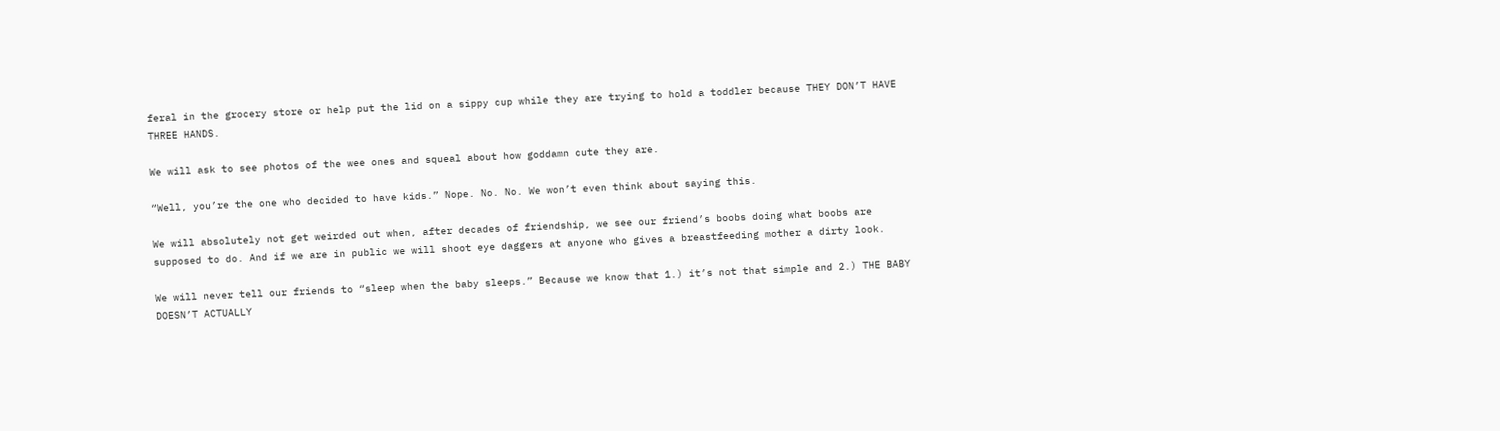feral in the grocery store or help put the lid on a sippy cup while they are trying to hold a toddler because THEY DON’T HAVE THREE HANDS.

We will ask to see photos of the wee ones and squeal about how goddamn cute they are.

“Well, you’re the one who decided to have kids.” Nope. No. No. We won’t even think about saying this.

We will absolutely not get weirded out when, after decades of friendship, we see our friend’s boobs doing what boobs are supposed to do. And if we are in public we will shoot eye daggers at anyone who gives a breastfeeding mother a dirty look.

We will never tell our friends to “sleep when the baby sleeps.” Because we know that 1.) it’s not that simple and 2.) THE BABY DOESN’T ACTUALLY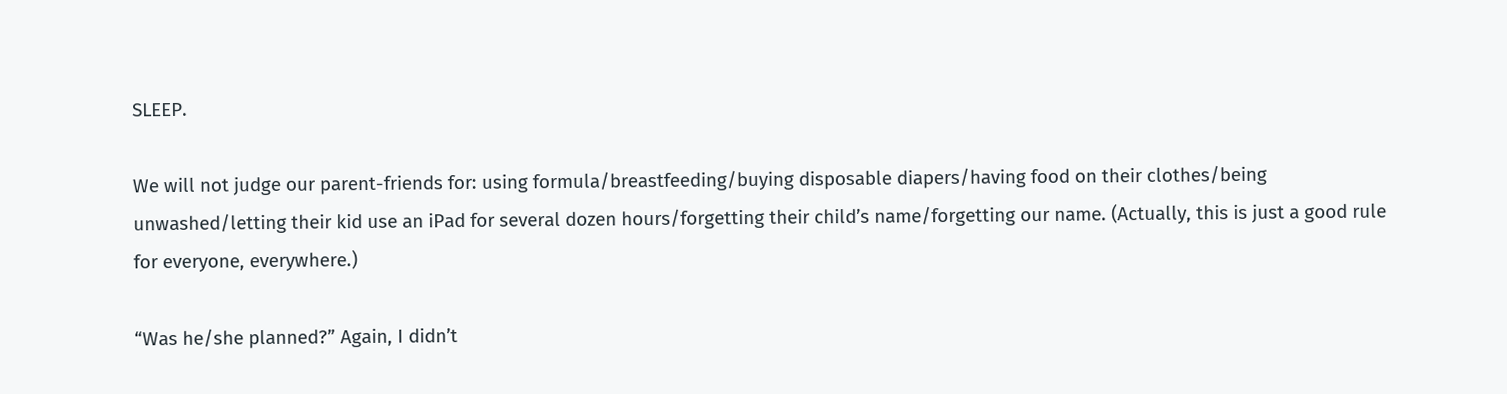SLEEP.

We will not judge our parent-friends for: using formula/breastfeeding/buying disposable diapers/having food on their clothes/being unwashed/letting their kid use an iPad for several dozen hours/forgetting their child’s name/forgetting our name. (Actually, this is just a good rule for everyone, everywhere.)

“Was he/she planned?” Again, I didn’t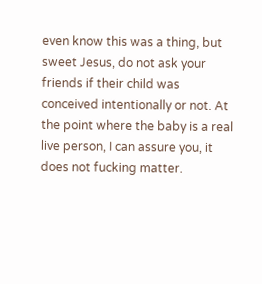even know this was a thing, but sweet Jesus, do not ask your friends if their child was conceived intentionally or not. At the point where the baby is a real live person, I can assure you, it does not fucking matter.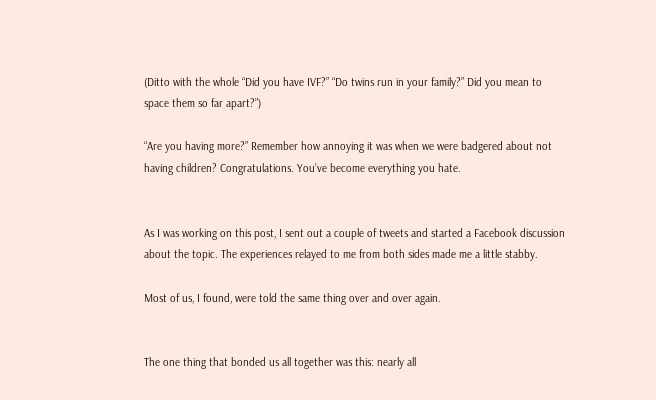(Ditto with the whole “Did you have IVF?” “Do twins run in your family?” Did you mean to space them so far apart?”)

“Are you having more?” Remember how annoying it was when we were badgered about not having children? Congratulations. You’ve become everything you hate.


As I was working on this post, I sent out a couple of tweets and started a Facebook discussion about the topic. The experiences relayed to me from both sides made me a little stabby.

Most of us, I found, were told the same thing over and over again.


The one thing that bonded us all together was this: nearly all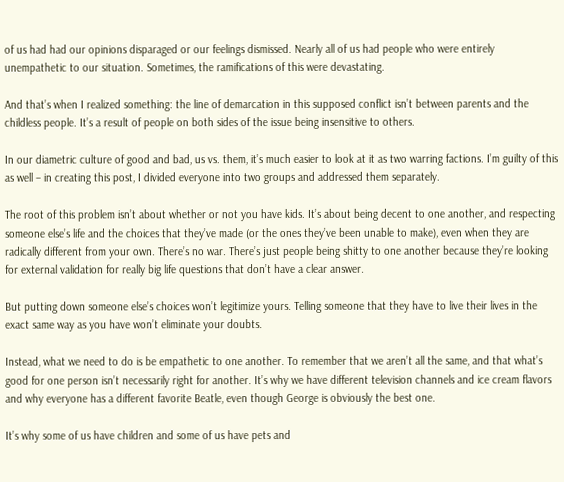of us had had our opinions disparaged or our feelings dismissed. Nearly all of us had people who were entirely unempathetic to our situation. Sometimes, the ramifications of this were devastating.

And that’s when I realized something: the line of demarcation in this supposed conflict isn’t between parents and the childless people. It’s a result of people on both sides of the issue being insensitive to others.

In our diametric culture of good and bad, us vs. them, it’s much easier to look at it as two warring factions. I’m guilty of this as well – in creating this post, I divided everyone into two groups and addressed them separately.

The root of this problem isn’t about whether or not you have kids. It’s about being decent to one another, and respecting someone else’s life and the choices that they’ve made (or the ones they’ve been unable to make), even when they are radically different from your own. There’s no war. There’s just people being shitty to one another because they’re looking for external validation for really big life questions that don’t have a clear answer.

But putting down someone else’s choices won’t legitimize yours. Telling someone that they have to live their lives in the exact same way as you have won’t eliminate your doubts.

Instead, what we need to do is be empathetic to one another. To remember that we aren’t all the same, and that what’s good for one person isn’t necessarily right for another. It’s why we have different television channels and ice cream flavors and why everyone has a different favorite Beatle, even though George is obviously the best one.

It’s why some of us have children and some of us have pets and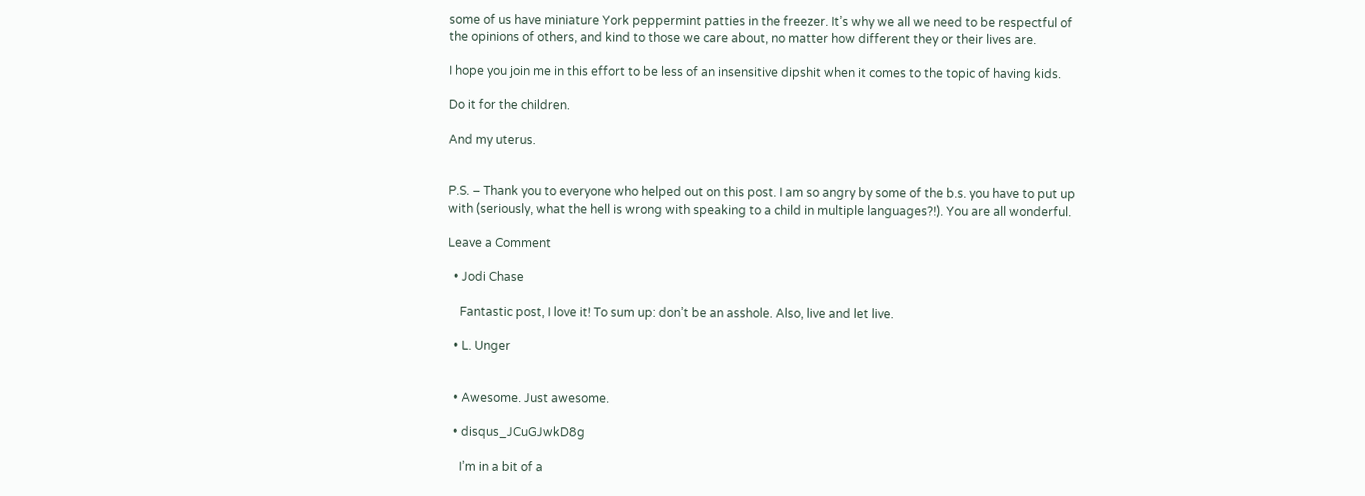some of us have miniature York peppermint patties in the freezer. It’s why we all we need to be respectful of the opinions of others, and kind to those we care about, no matter how different they or their lives are.

I hope you join me in this effort to be less of an insensitive dipshit when it comes to the topic of having kids.

Do it for the children.

And my uterus.


P.S. – Thank you to everyone who helped out on this post. I am so angry by some of the b.s. you have to put up with (seriously, what the hell is wrong with speaking to a child in multiple languages?!). You are all wonderful.

Leave a Comment

  • Jodi Chase

    Fantastic post, I love it! To sum up: don’t be an asshole. Also, live and let live.

  • L. Unger


  • Awesome. Just awesome.

  • disqus_JCuGJwkD8g

    I’m in a bit of a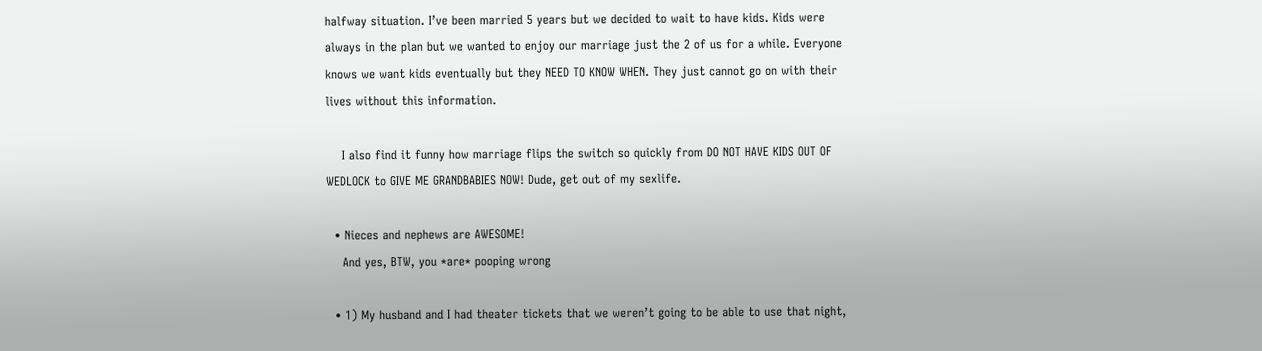halfway situation. I’ve been married 5 years but we decided to wait to have kids. Kids were always in the plan but we wanted to enjoy our marriage just the 2 of us for a while. Everyone knows we want kids eventually but they NEED TO KNOW WHEN. They just cannot go on with their lives without this information.

    I also find it funny how marriage flips the switch so quickly from DO NOT HAVE KIDS OUT OF WEDLOCK to GIVE ME GRANDBABIES NOW! Dude, get out of my sexlife.

  • Nieces and nephews are AWESOME!
    And yes, BTW, you *are* pooping wrong

  • 1) My husband and I had theater tickets that we weren’t going to be able to use that night,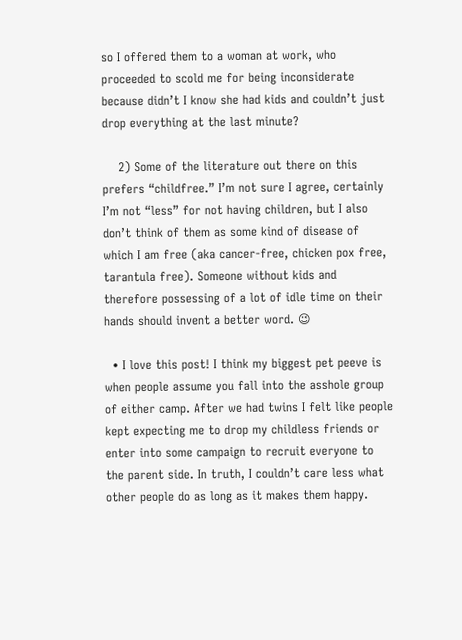so I offered them to a woman at work, who proceeded to scold me for being inconsiderate because didn’t I know she had kids and couldn’t just drop everything at the last minute?

    2) Some of the literature out there on this prefers “childfree.” I’m not sure I agree, certainly I’m not “less” for not having children, but I also don’t think of them as some kind of disease of which I am free (aka cancer-free, chicken pox free, tarantula free). Someone without kids and therefore possessing of a lot of idle time on their hands should invent a better word. 😉

  • I love this post! I think my biggest pet peeve is when people assume you fall into the asshole group of either camp. After we had twins I felt like people kept expecting me to drop my childless friends or enter into some campaign to recruit everyone to the parent side. In truth, I couldn’t care less what other people do as long as it makes them happy.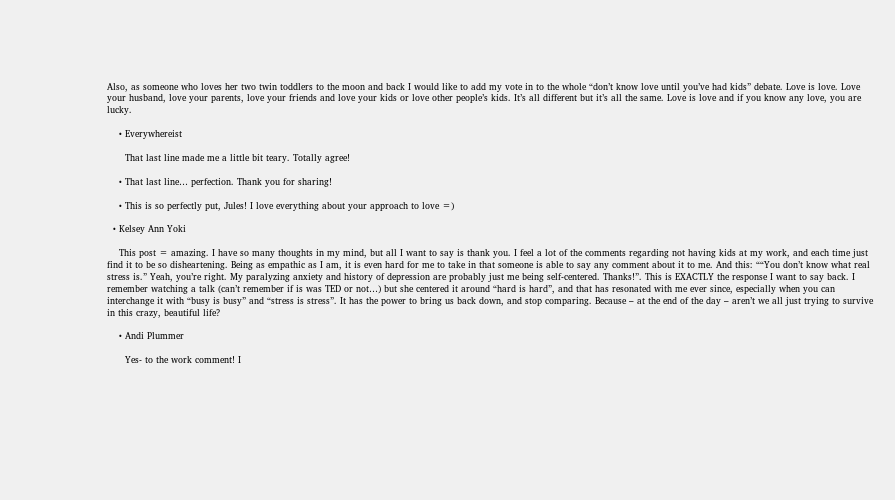Also, as someone who loves her two twin toddlers to the moon and back I would like to add my vote in to the whole “don’t know love until you’ve had kids” debate. Love is love. Love your husband, love your parents, love your friends and love your kids or love other people’s kids. It’s all different but it’s all the same. Love is love and if you know any love, you are lucky.

    • Everywhereist

      That last line made me a little bit teary. Totally agree!

    • That last line… perfection. Thank you for sharing!

    • This is so perfectly put, Jules! I love everything about your approach to love =)

  • Kelsey Ann Yoki

    This post = amazing. I have so many thoughts in my mind, but all I want to say is thank you. I feel a lot of the comments regarding not having kids at my work, and each time just find it to be so disheartening. Being as empathic as I am, it is even hard for me to take in that someone is able to say any comment about it to me. And this: ““You don’t know what real stress is.” Yeah, you’re right. My paralyzing anxiety and history of depression are probably just me being self-centered. Thanks!”. This is EXACTLY the response I want to say back. I remember watching a talk (can’t remember if is was TED or not…) but she centered it around “hard is hard”, and that has resonated with me ever since, especially when you can interchange it with “busy is busy” and “stress is stress”. It has the power to bring us back down, and stop comparing. Because – at the end of the day – aren’t we all just trying to survive in this crazy, beautiful life?

    • Andi Plummer

      Yes- to the work comment! I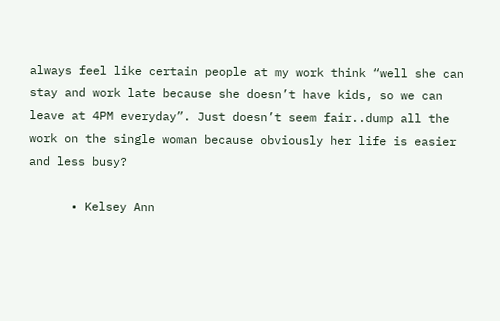always feel like certain people at my work think “well she can stay and work late because she doesn’t have kids, so we can leave at 4PM everyday”. Just doesn’t seem fair..dump all the work on the single woman because obviously her life is easier and less busy?

      • Kelsey Ann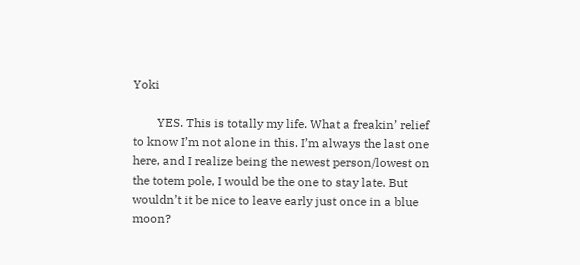Yoki

        YES. This is totally my life. What a freakin’ relief to know I’m not alone in this. I’m always the last one here, and I realize being the newest person/lowest on the totem pole, I would be the one to stay late. But wouldn’t it be nice to leave early just once in a blue moon?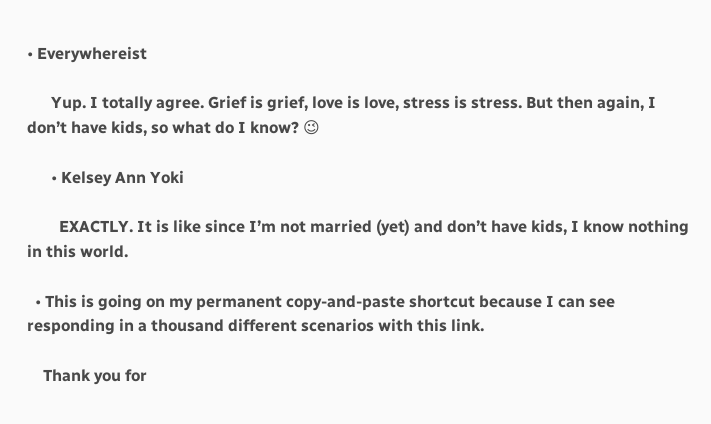• Everywhereist

      Yup. I totally agree. Grief is grief, love is love, stress is stress. But then again, I don’t have kids, so what do I know? 😉

      • Kelsey Ann Yoki

        EXACTLY. It is like since I’m not married (yet) and don’t have kids, I know nothing in this world.

  • This is going on my permanent copy-and-paste shortcut because I can see responding in a thousand different scenarios with this link.

    Thank you for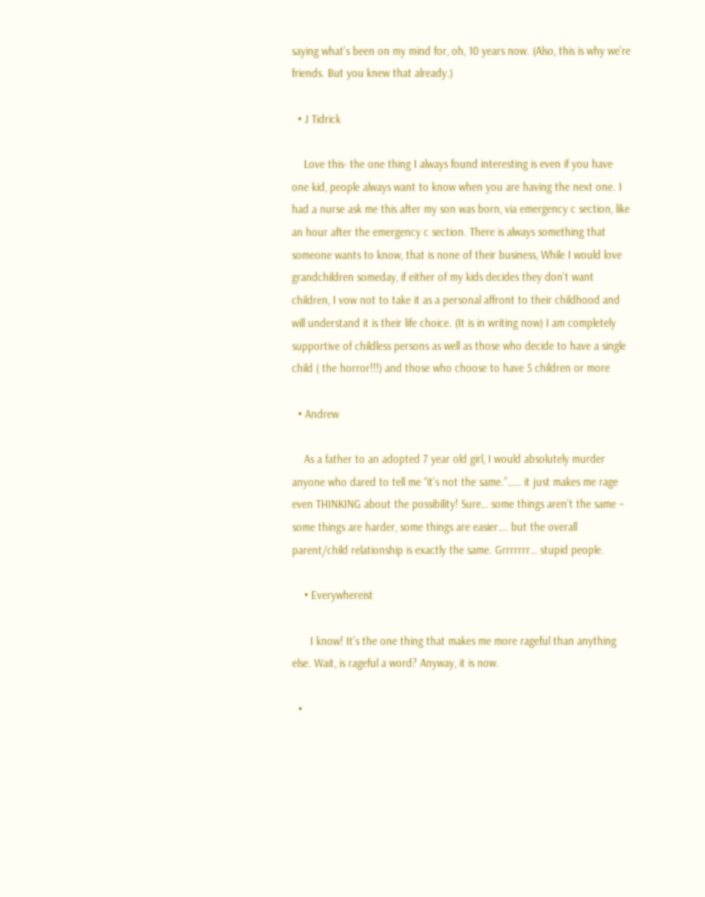saying what’s been on my mind for, oh, 10 years now. (Also, this is why we’re friends. But you knew that already.)

  • J Tidrick

    Love this- the one thing I always found interesting is even if you have one kid, people always want to know when you are having the next one. I had a nurse ask me this after my son was born, via emergency c section, like an hour after the emergency c section. There is always something that someone wants to know, that is none of their business, While I would love grandchildren someday, if either of my kids decides they don’t want children, I vow not to take it as a personal affront to their childhood and will understand it is their life choice. (It is in writing now) I am completely supportive of childless persons as well as those who decide to have a single child ( the horror!!!) and those who choose to have 5 children or more

  • Andrew

    As a father to an adopted 7 year old girl, I would absolutely murder anyone who dared to tell me “it’s not the same.”…… it just makes me rage even THINKING about the possibility! Sure… some things aren’t the same – some things are harder, some things are easier…. but the overall parent/child relationship is exactly the same. Grrrrrrr… stupid people.

    • Everywhereist

      I know! It’s the one thing that makes me more rageful than anything else. Wait, is rageful a word? Anyway, it is now.

  •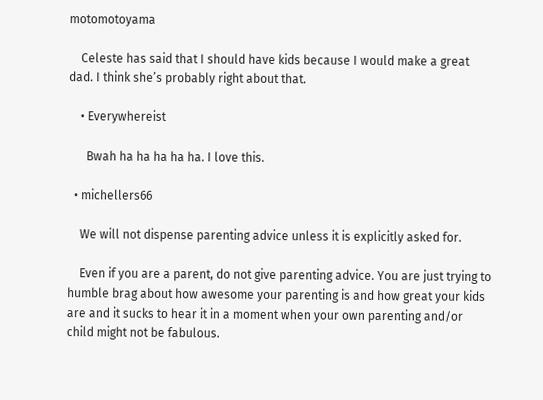motomotoyama

    Celeste has said that I should have kids because I would make a great dad. I think she’s probably right about that.

    • Everywhereist

      Bwah ha ha ha ha ha. I love this.

  • michellers66

    We will not dispense parenting advice unless it is explicitly asked for.

    Even if you are a parent, do not give parenting advice. You are just trying to humble brag about how awesome your parenting is and how great your kids are and it sucks to hear it in a moment when your own parenting and/or child might not be fabulous.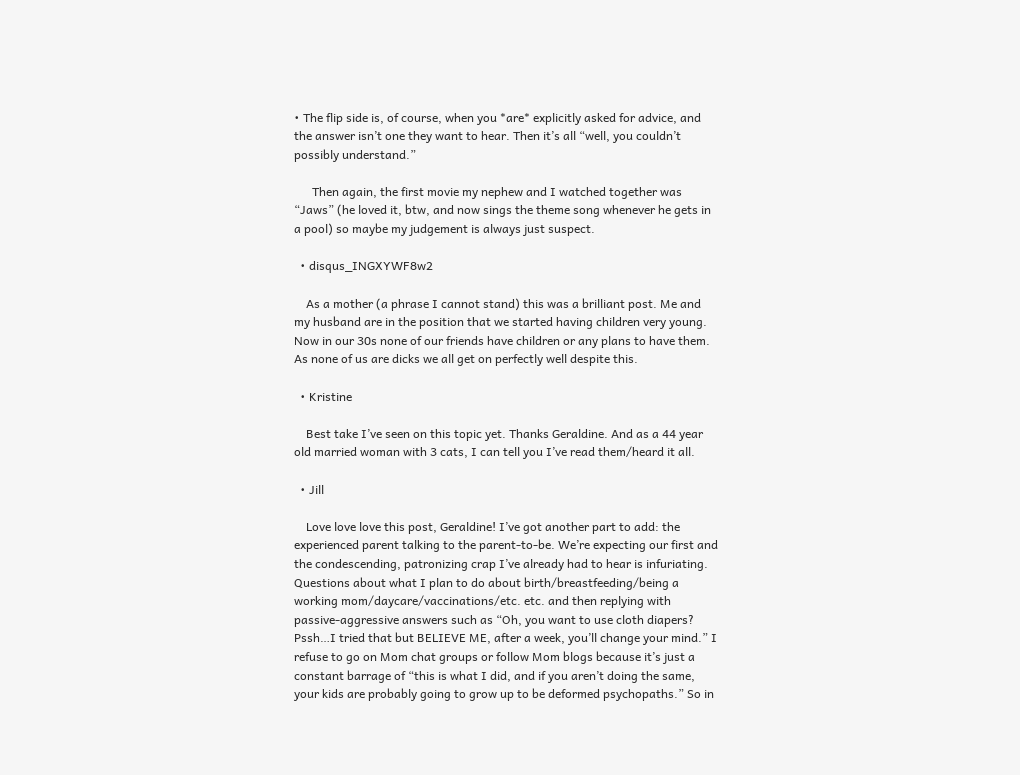• The flip side is, of course, when you *are* explicitly asked for advice, and the answer isn’t one they want to hear. Then it’s all “well, you couldn’t possibly understand.”

      Then again, the first movie my nephew and I watched together was “Jaws” (he loved it, btw, and now sings the theme song whenever he gets in a pool) so maybe my judgement is always just suspect.

  • disqus_INGXYWF8w2

    As a mother (a phrase I cannot stand) this was a brilliant post. Me and my husband are in the position that we started having children very young. Now in our 30s none of our friends have children or any plans to have them. As none of us are dicks we all get on perfectly well despite this.

  • Kristine

    Best take I’ve seen on this topic yet. Thanks Geraldine. And as a 44 year old married woman with 3 cats, I can tell you I’ve read them/heard it all.

  • Jill

    Love love love this post, Geraldine! I’ve got another part to add: the experienced parent talking to the parent-to-be. We’re expecting our first and the condescending, patronizing crap I’ve already had to hear is infuriating. Questions about what I plan to do about birth/breastfeeding/being a working mom/daycare/vaccinations/etc. etc. and then replying with passive-aggressive answers such as “Oh, you want to use cloth diapers? Pssh…I tried that but BELIEVE ME, after a week, you’ll change your mind.” I refuse to go on Mom chat groups or follow Mom blogs because it’s just a constant barrage of “this is what I did, and if you aren’t doing the same, your kids are probably going to grow up to be deformed psychopaths.” So in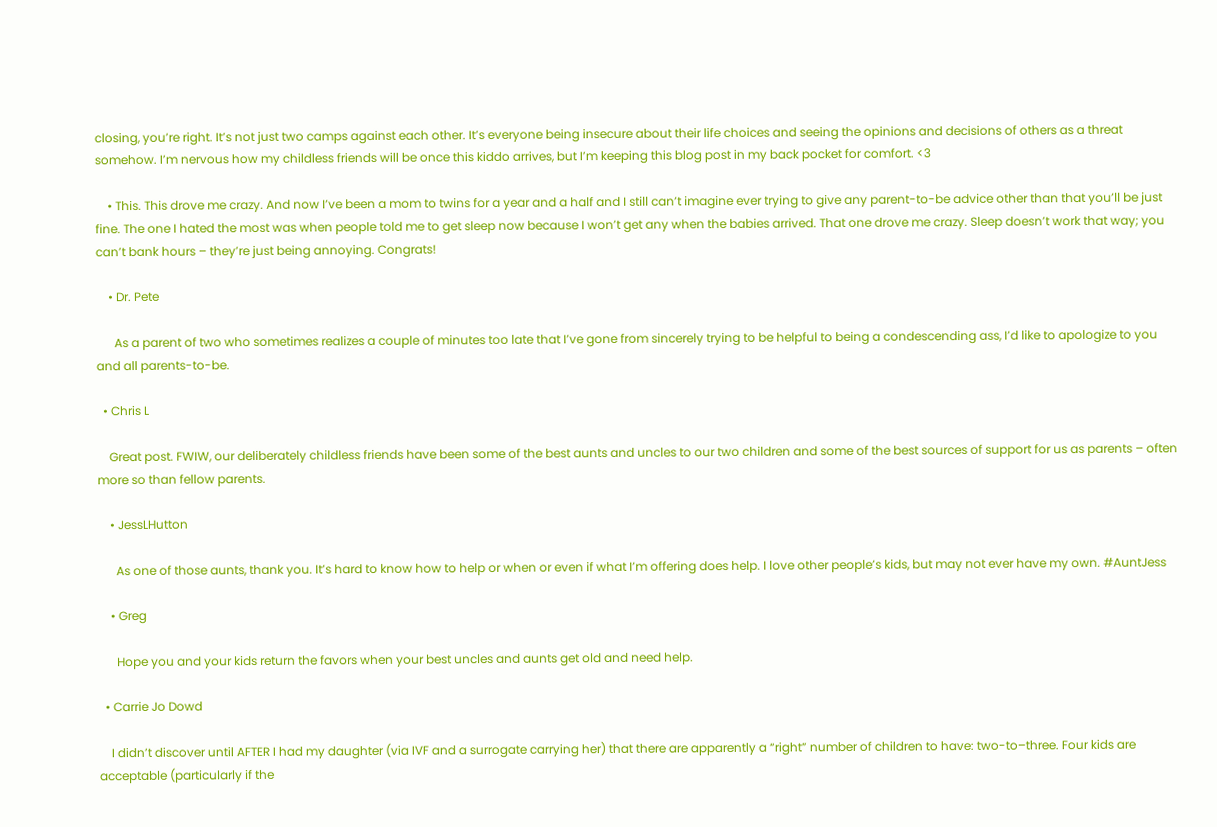closing, you’re right. It’s not just two camps against each other. It’s everyone being insecure about their life choices and seeing the opinions and decisions of others as a threat somehow. I’m nervous how my childless friends will be once this kiddo arrives, but I’m keeping this blog post in my back pocket for comfort. <3

    • This. This drove me crazy. And now I’ve been a mom to twins for a year and a half and I still can’t imagine ever trying to give any parent-to-be advice other than that you’ll be just fine. The one I hated the most was when people told me to get sleep now because I won’t get any when the babies arrived. That one drove me crazy. Sleep doesn’t work that way; you can’t bank hours – they’re just being annoying. Congrats!

    • Dr. Pete

      As a parent of two who sometimes realizes a couple of minutes too late that I’ve gone from sincerely trying to be helpful to being a condescending ass, I’d like to apologize to you and all parents-to-be.

  • Chris L

    Great post. FWIW, our deliberately childless friends have been some of the best aunts and uncles to our two children and some of the best sources of support for us as parents – often more so than fellow parents.

    • JessLHutton

      As one of those aunts, thank you. It’s hard to know how to help or when or even if what I’m offering does help. I love other people’s kids, but may not ever have my own. #AuntJess

    • Greg

      Hope you and your kids return the favors when your best uncles and aunts get old and need help.

  • Carrie Jo Dowd

    I didn’t discover until AFTER I had my daughter (via IVF and a surrogate carrying her) that there are apparently a “right” number of children to have: two-to–three. Four kids are acceptable (particularly if the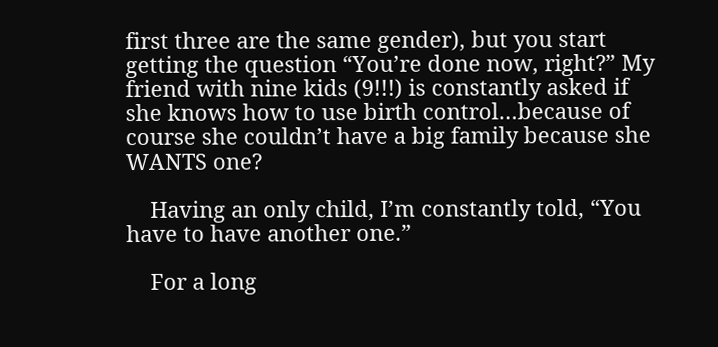first three are the same gender), but you start getting the question “You’re done now, right?” My friend with nine kids (9!!!) is constantly asked if she knows how to use birth control…because of course she couldn’t have a big family because she WANTS one?

    Having an only child, I’m constantly told, “You have to have another one.”

    For a long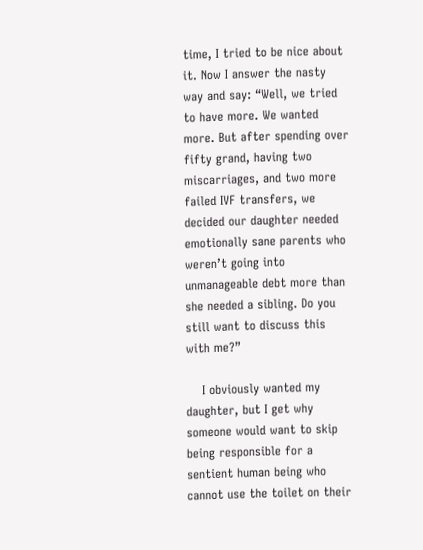time, I tried to be nice about it. Now I answer the nasty way and say: “Well, we tried to have more. We wanted more. But after spending over fifty grand, having two miscarriages, and two more failed IVF transfers, we decided our daughter needed emotionally sane parents who weren’t going into unmanageable debt more than she needed a sibling. Do you still want to discuss this with me?”

    I obviously wanted my daughter, but I get why someone would want to skip being responsible for a sentient human being who cannot use the toilet on their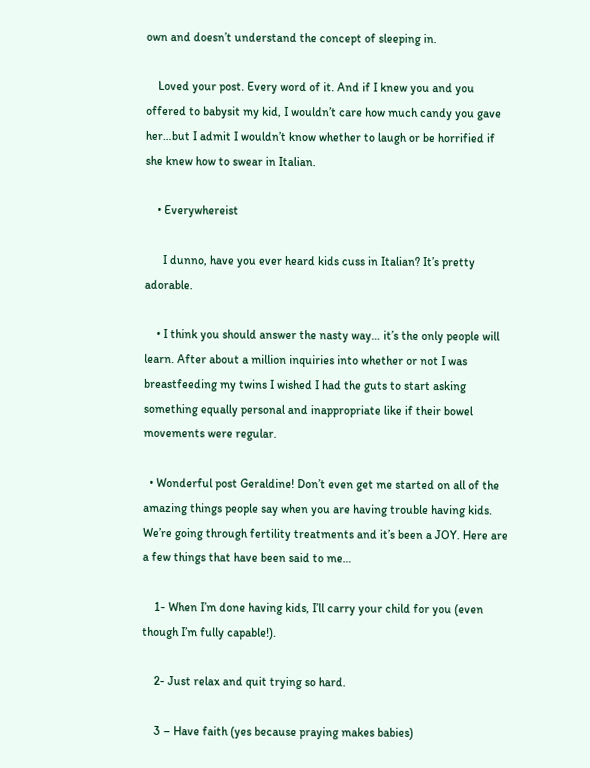own and doesn’t understand the concept of sleeping in.

    Loved your post. Every word of it. And if I knew you and you offered to babysit my kid, I wouldn’t care how much candy you gave her…but I admit I wouldn’t know whether to laugh or be horrified if she knew how to swear in Italian.

    • Everywhereist

      I dunno, have you ever heard kids cuss in Italian? It’s pretty adorable.

    • I think you should answer the nasty way… it’s the only people will learn. After about a million inquiries into whether or not I was breastfeeding my twins I wished I had the guts to start asking something equally personal and inappropriate like if their bowel movements were regular.

  • Wonderful post Geraldine! Don’t even get me started on all of the amazing things people say when you are having trouble having kids. We’re going through fertility treatments and it’s been a JOY. Here are a few things that have been said to me…

    1- When I’m done having kids, I’ll carry your child for you (even though I’m fully capable!).

    2- Just relax and quit trying so hard.

    3 – Have faith (yes because praying makes babies)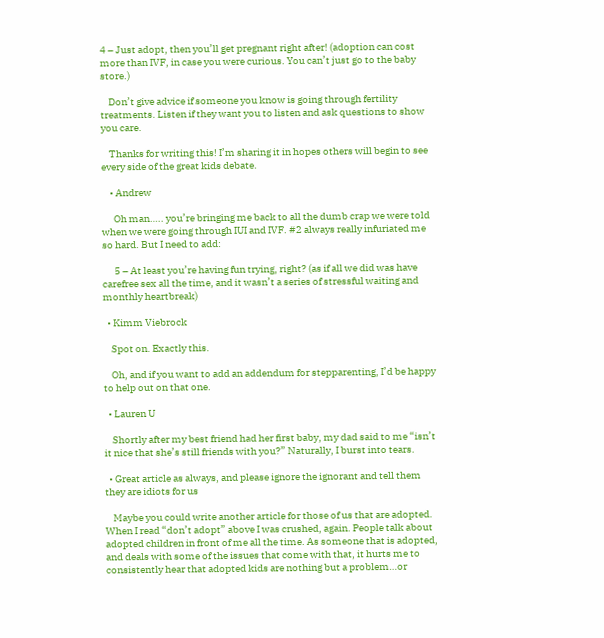4 – Just adopt, then you’ll get pregnant right after! (adoption can cost more than IVF, in case you were curious. You can’t just go to the baby store.)

    Don’t give advice if someone you know is going through fertility treatments. Listen if they want you to listen and ask questions to show you care.

    Thanks for writing this! I’m sharing it in hopes others will begin to see every side of the great kids debate.

    • Andrew

      Oh man….. you’re bringing me back to all the dumb crap we were told when we were going through IUI and IVF. #2 always really infuriated me so hard. But I need to add:

      5 – At least you’re having fun trying, right? (as if all we did was have carefree sex all the time, and it wasn’t a series of stressful waiting and monthly heartbreak)

  • Kimm Viebrock

    Spot on. Exactly this.

    Oh, and if you want to add an addendum for stepparenting, I’d be happy to help out on that one.

  • Lauren U

    Shortly after my best friend had her first baby, my dad said to me “isn’t it nice that she’s still friends with you?” Naturally, I burst into tears.

  • Great article as always, and please ignore the ignorant and tell them they are idiots for us

    Maybe you could write another article for those of us that are adopted. When I read “don’t adopt” above I was crushed, again. People talk about adopted children in front of me all the time. As someone that is adopted, and deals with some of the issues that come with that, it hurts me to consistently hear that adopted kids are nothing but a problem…or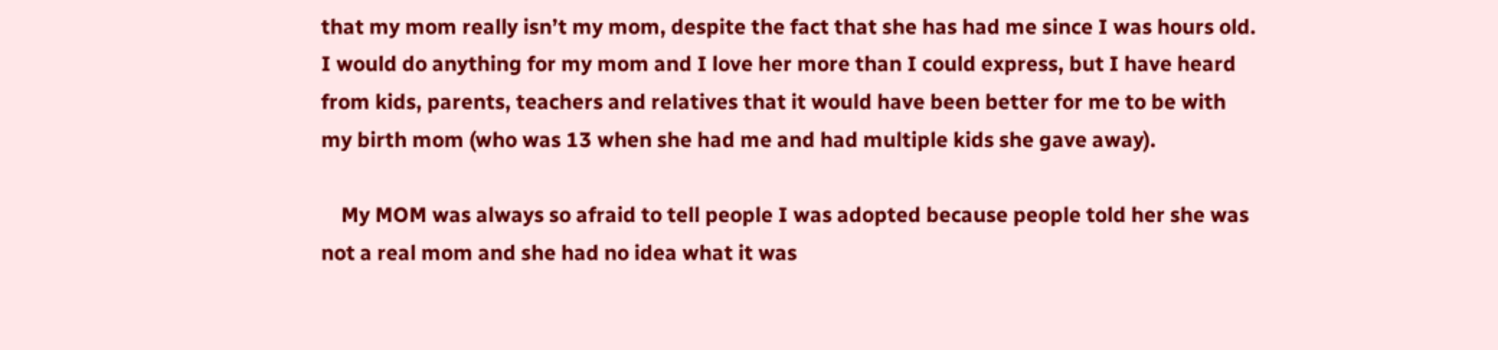that my mom really isn’t my mom, despite the fact that she has had me since I was hours old. I would do anything for my mom and I love her more than I could express, but I have heard from kids, parents, teachers and relatives that it would have been better for me to be with my birth mom (who was 13 when she had me and had multiple kids she gave away).

    My MOM was always so afraid to tell people I was adopted because people told her she was not a real mom and she had no idea what it was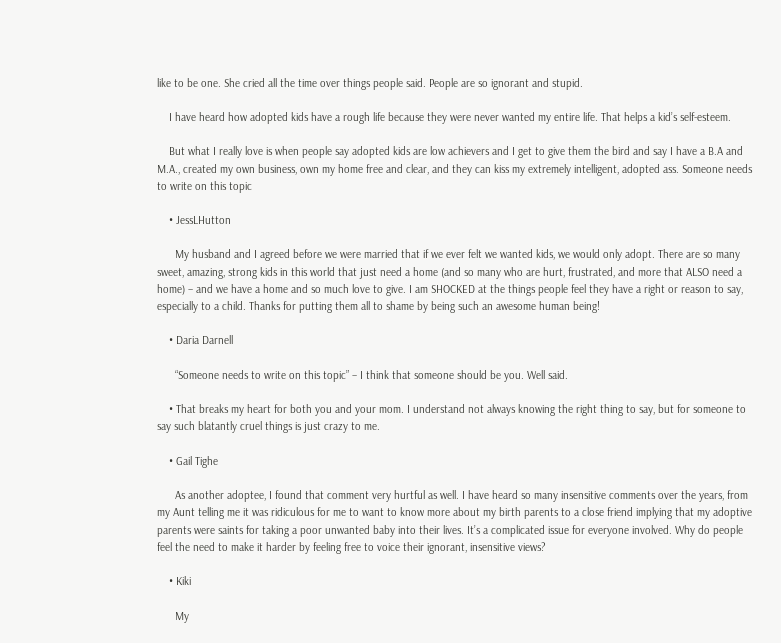like to be one. She cried all the time over things people said. People are so ignorant and stupid.

    I have heard how adopted kids have a rough life because they were never wanted my entire life. That helps a kid’s self-esteem.

    But what I really love is when people say adopted kids are low achievers and I get to give them the bird and say I have a B.A and M.A., created my own business, own my home free and clear, and they can kiss my extremely intelligent, adopted ass. Someone needs to write on this topic

    • JessLHutton

      My husband and I agreed before we were married that if we ever felt we wanted kids, we would only adopt. There are so many sweet, amazing, strong kids in this world that just need a home (and so many who are hurt, frustrated, and more that ALSO need a home) – and we have a home and so much love to give. I am SHOCKED at the things people feel they have a right or reason to say, especially to a child. Thanks for putting them all to shame by being such an awesome human being!

    • Daria Darnell

      “Someone needs to write on this topic” – I think that someone should be you. Well said.

    • That breaks my heart for both you and your mom. I understand not always knowing the right thing to say, but for someone to say such blatantly cruel things is just crazy to me.

    • Gail Tighe

      As another adoptee, I found that comment very hurtful as well. I have heard so many insensitive comments over the years, from my Aunt telling me it was ridiculous for me to want to know more about my birth parents to a close friend implying that my adoptive parents were saints for taking a poor unwanted baby into their lives. It’s a complicated issue for everyone involved. Why do people feel the need to make it harder by feeling free to voice their ignorant, insensitive views?

    • Kiki

      My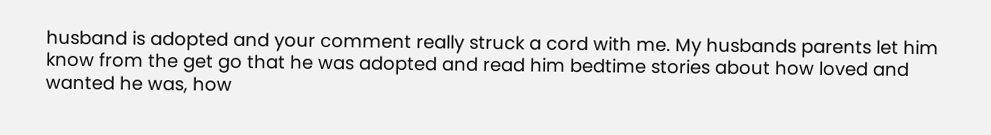husband is adopted and your comment really struck a cord with me. My husbands parents let him know from the get go that he was adopted and read him bedtime stories about how loved and wanted he was, how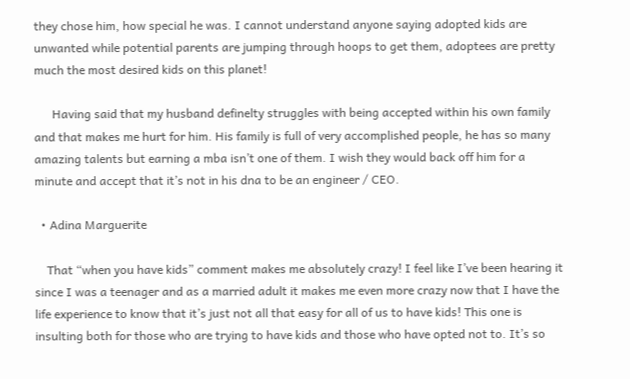they chose him, how special he was. I cannot understand anyone saying adopted kids are unwanted while potential parents are jumping through hoops to get them, adoptees are pretty much the most desired kids on this planet!

      Having said that my husband definelty struggles with being accepted within his own family and that makes me hurt for him. His family is full of very accomplished people, he has so many amazing talents but earning a mba isn’t one of them. I wish they would back off him for a minute and accept that it’s not in his dna to be an engineer / CEO.

  • Adina Marguerite

    That “when you have kids” comment makes me absolutely crazy! I feel like I’ve been hearing it since I was a teenager and as a married adult it makes me even more crazy now that I have the life experience to know that it’s just not all that easy for all of us to have kids! This one is insulting both for those who are trying to have kids and those who have opted not to. It’s so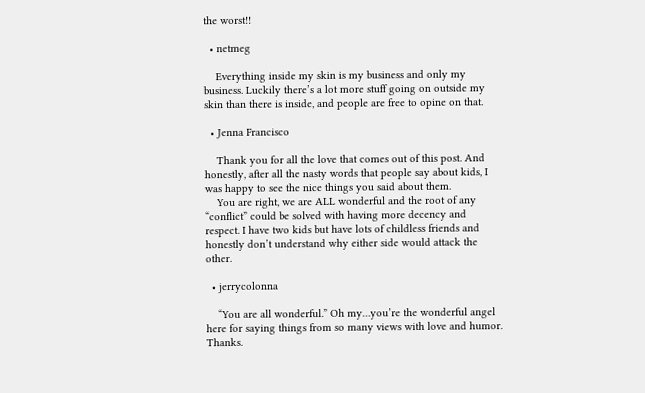the worst!!

  • netmeg

    Everything inside my skin is my business and only my business. Luckily there’s a lot more stuff going on outside my skin than there is inside, and people are free to opine on that.

  • Jenna Francisco

    Thank you for all the love that comes out of this post. And honestly, after all the nasty words that people say about kids, I was happy to see the nice things you said about them.
    You are right, we are ALL wonderful and the root of any “conflict” could be solved with having more decency and respect. I have two kids but have lots of childless friends and honestly don’t understand why either side would attack the other.

  • jerrycolonna

    “You are all wonderful.” Oh my…you’re the wonderful angel here for saying things from so many views with love and humor. Thanks.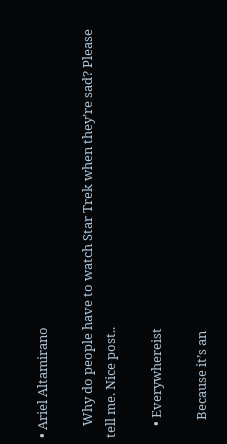• Ariel Altamirano

    Why do people have to watch Star Trek when they’re sad? Please tell me. Nice post..

    • Everywhereist

      Because it’s an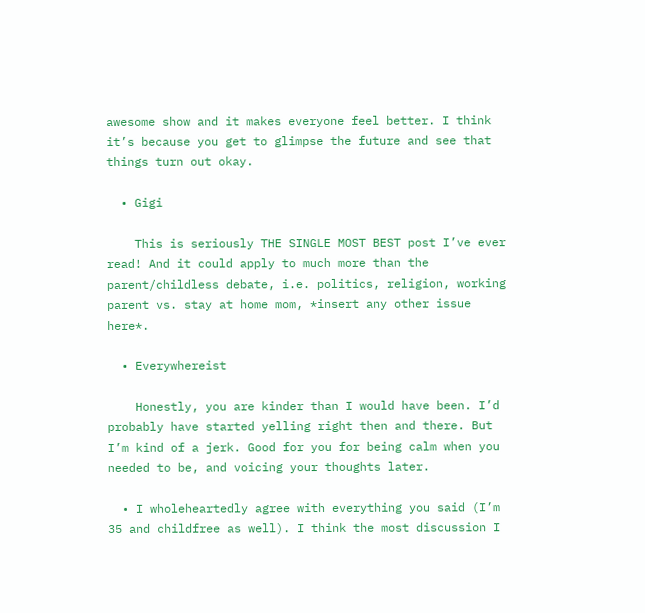awesome show and it makes everyone feel better. I think it’s because you get to glimpse the future and see that things turn out okay.

  • Gigi

    This is seriously THE SINGLE MOST BEST post I’ve ever read! And it could apply to much more than the parent/childless debate, i.e. politics, religion, working parent vs. stay at home mom, *insert any other issue here*.

  • Everywhereist

    Honestly, you are kinder than I would have been. I’d probably have started yelling right then and there. But I’m kind of a jerk. Good for you for being calm when you needed to be, and voicing your thoughts later.

  • I wholeheartedly agree with everything you said (I’m 35 and childfree as well). I think the most discussion I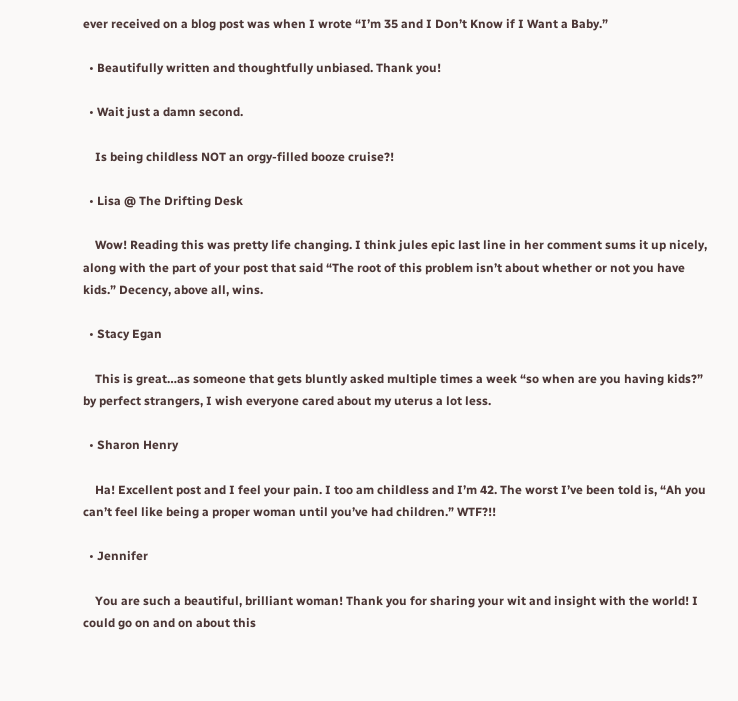ever received on a blog post was when I wrote “I’m 35 and I Don’t Know if I Want a Baby.”

  • Beautifully written and thoughtfully unbiased. Thank you!

  • Wait just a damn second.

    Is being childless NOT an orgy-filled booze cruise?!

  • Lisa @ The Drifting Desk

    Wow! Reading this was pretty life changing. I think jules epic last line in her comment sums it up nicely, along with the part of your post that said “The root of this problem isn’t about whether or not you have kids.” Decency, above all, wins.

  • Stacy Egan

    This is great…as someone that gets bluntly asked multiple times a week “so when are you having kids?” by perfect strangers, I wish everyone cared about my uterus a lot less.

  • Sharon Henry

    Ha! Excellent post and I feel your pain. I too am childless and I’m 42. The worst I’ve been told is, “Ah you can’t feel like being a proper woman until you’ve had children.” WTF?!!

  • Jennifer

    You are such a beautiful, brilliant woman! Thank you for sharing your wit and insight with the world! I could go on and on about this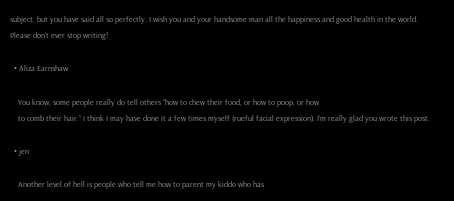subject, but you have said all so perfectly. I wish you and your handsome man all the happiness and good health in the world. Please don’t ever stop writing!

  • Aliza Earnshaw

    You know, some people really do tell others “how to chew their food, or how to poop, or how
    to comb their hair.” I think I may have done it a few times myself (rueful facial expression). I’m really glad you wrote this post.

  • jen

    Another level of hell is people who tell me how to parent my kiddo who has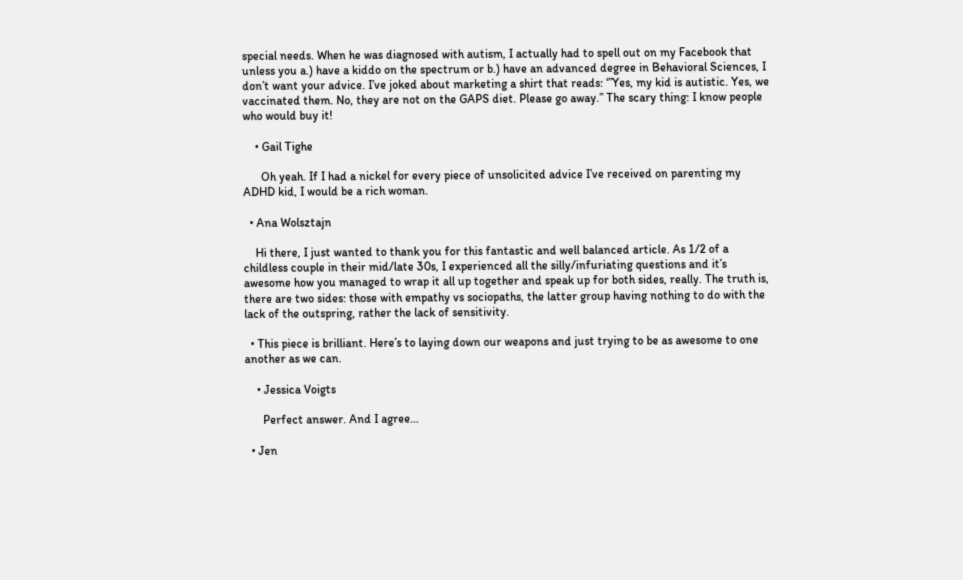special needs. When he was diagnosed with autism, I actually had to spell out on my Facebook that unless you a.) have a kiddo on the spectrum or b.) have an advanced degree in Behavioral Sciences, I don’t want your advice. I’ve joked about marketing a shirt that reads: ‘”Yes, my kid is autistic. Yes, we vaccinated them. No, they are not on the GAPS diet. Please go away.” The scary thing: I know people who would buy it!

    • Gail Tighe

      Oh yeah. If I had a nickel for every piece of unsolicited advice I’ve received on parenting my ADHD kid, I would be a rich woman.

  • Ana Wolsztajn

    Hi there, I just wanted to thank you for this fantastic and well balanced article. As 1/2 of a childless couple in their mid/late 30s, I experienced all the silly/infuriating questions and it’s awesome how you managed to wrap it all up together and speak up for both sides, really. The truth is, there are two sides: those with empathy vs sociopaths, the latter group having nothing to do with the lack of the outspring, rather the lack of sensitivity.

  • This piece is brilliant. Here’s to laying down our weapons and just trying to be as awesome to one another as we can.

    • Jessica Voigts

      Perfect answer. And I agree…

  • Jen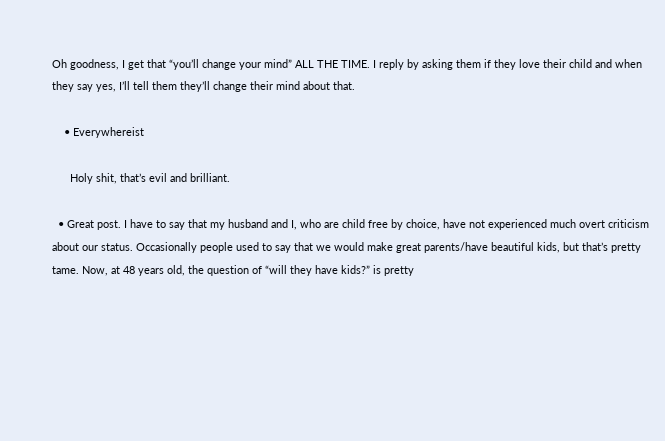Oh goodness, I get that “you’ll change your mind” ALL THE TIME. I reply by asking them if they love their child and when they say yes, I’ll tell them they’ll change their mind about that.

    • Everywhereist

      Holy shit, that’s evil and brilliant.

  • Great post. I have to say that my husband and I, who are child free by choice, have not experienced much overt criticism about our status. Occasionally people used to say that we would make great parents/have beautiful kids, but that’s pretty tame. Now, at 48 years old, the question of “will they have kids?” is pretty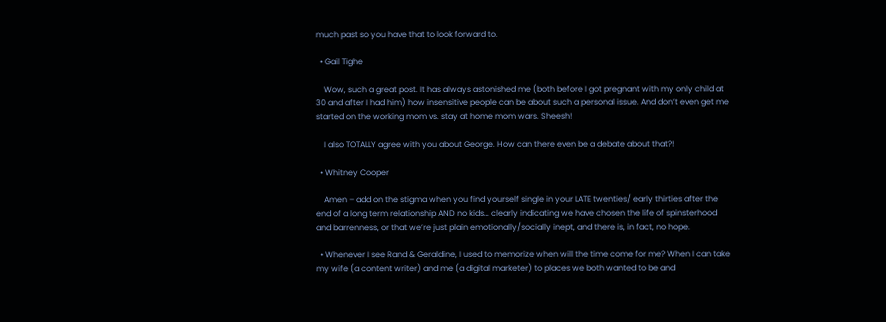much past so you have that to look forward to.

  • Gail Tighe

    Wow, such a great post. It has always astonished me (both before I got pregnant with my only child at 30 and after I had him) how insensitive people can be about such a personal issue. And don’t even get me started on the working mom vs. stay at home mom wars. Sheesh!

    I also TOTALLY agree with you about George. How can there even be a debate about that?!

  • Whitney Cooper

    Amen – add on the stigma when you find yourself single in your LATE twenties/ early thirties after the end of a long term relationship AND no kids… clearly indicating we have chosen the life of spinsterhood and barrenness, or that we’re just plain emotionally/socially inept, and there is, in fact, no hope.

  • Whenever I see Rand & Geraldine, I used to memorize when will the time come for me? When I can take my wife (a content writer) and me (a digital marketer) to places we both wanted to be and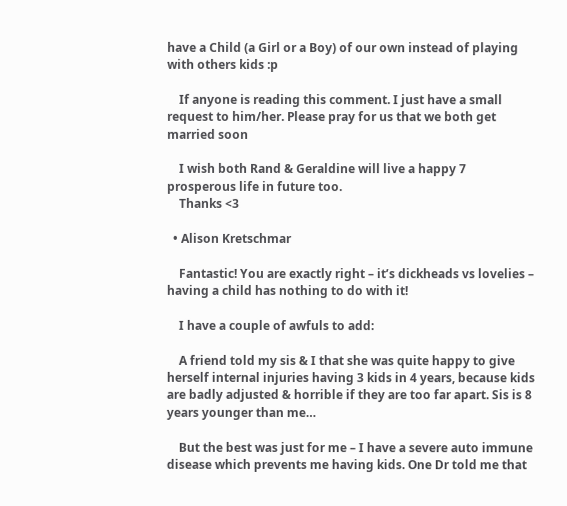have a Child (a Girl or a Boy) of our own instead of playing with others kids :p

    If anyone is reading this comment. I just have a small request to him/her. Please pray for us that we both get married soon

    I wish both Rand & Geraldine will live a happy 7 prosperous life in future too.
    Thanks <3

  • Alison Kretschmar

    Fantastic! You are exactly right – it’s dickheads vs lovelies – having a child has nothing to do with it!

    I have a couple of awfuls to add:

    A friend told my sis & I that she was quite happy to give herself internal injuries having 3 kids in 4 years, because kids are badly adjusted & horrible if they are too far apart. Sis is 8 years younger than me…

    But the best was just for me – I have a severe auto immune disease which prevents me having kids. One Dr told me that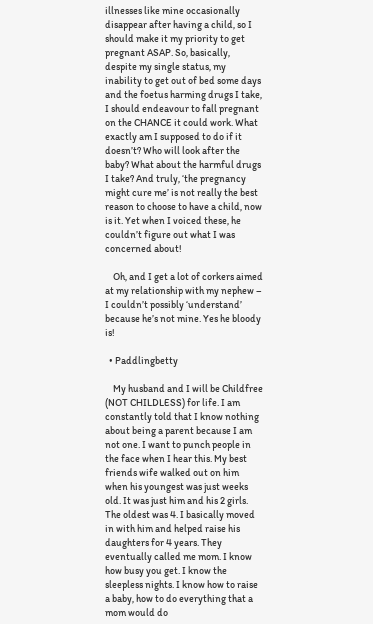illnesses like mine occasionally disappear after having a child, so I should make it my priority to get pregnant ASAP. So, basically, despite my single status, my inability to get out of bed some days and the foetus harming drugs I take, I should endeavour to fall pregnant on the CHANCE it could work. What exactly am I supposed to do if it doesn’t? Who will look after the baby? What about the harmful drugs I take? And truly, ‘the pregnancy might cure me’ is not really the best reason to choose to have a child, now is it. Yet when I voiced these, he couldn’t figure out what I was concerned about!

    Oh, and I get a lot of corkers aimed at my relationship with my nephew – I couldn’t possibly ‘understand’ because he’s not mine. Yes he bloody is!

  • Paddlingbetty

    My husband and I will be Childfree (NOT CHILDLESS) for life. I am constantly told that I know nothing about being a parent because I am not one. I want to punch people in the face when I hear this. My best friends wife walked out on him when his youngest was just weeks old. It was just him and his 2 girls. The oldest was 4. I basically moved in with him and helped raise his daughters for 4 years. They eventually called me mom. I know how busy you get. I know the sleepless nights. I know how to raise a baby, how to do everything that a mom would do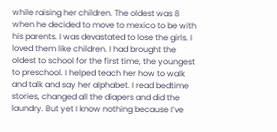while raising her children. The oldest was 8 when he decided to move to mexico to be with his parents. I was devastated to lose the girls. I loved them like children. I had brought the oldest to school for the first time, the youngest to preschool. I helped teach her how to walk and talk and say her alphabet. I read bedtime stories, changed all the diapers and did the laundry. But yet I know nothing because I’ve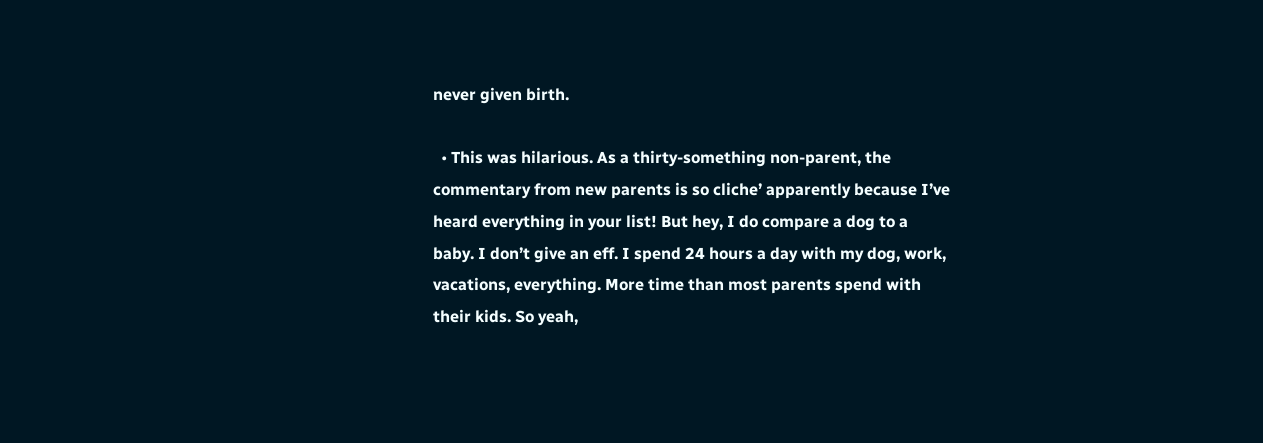never given birth.

  • This was hilarious. As a thirty-something non-parent, the commentary from new parents is so cliche’ apparently because I’ve heard everything in your list! But hey, I do compare a dog to a baby. I don’t give an eff. I spend 24 hours a day with my dog, work, vacations, everything. More time than most parents spend with their kids. So yeah,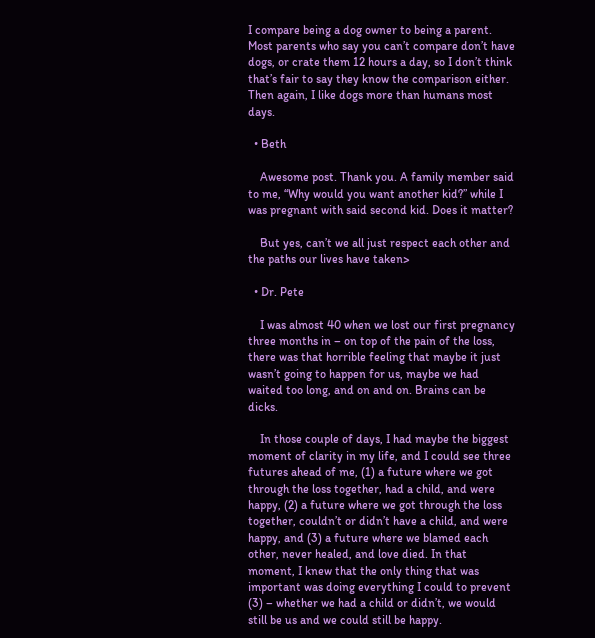I compare being a dog owner to being a parent. Most parents who say you can’t compare don’t have dogs, or crate them 12 hours a day, so I don’t think that’s fair to say they know the comparison either. Then again, I like dogs more than humans most days.

  • Beth

    Awesome post. Thank you. A family member said to me, “Why would you want another kid?” while I was pregnant with said second kid. Does it matter?

    But yes, can’t we all just respect each other and the paths our lives have taken>

  • Dr. Pete

    I was almost 40 when we lost our first pregnancy three months in – on top of the pain of the loss, there was that horrible feeling that maybe it just wasn’t going to happen for us, maybe we had waited too long, and on and on. Brains can be dicks.

    In those couple of days, I had maybe the biggest moment of clarity in my life, and I could see three futures ahead of me, (1) a future where we got through the loss together, had a child, and were happy, (2) a future where we got through the loss together, couldn’t or didn’t have a child, and were happy, and (3) a future where we blamed each other, never healed, and love died. In that moment, I knew that the only thing that was important was doing everything I could to prevent (3) – whether we had a child or didn’t, we would still be us and we could still be happy.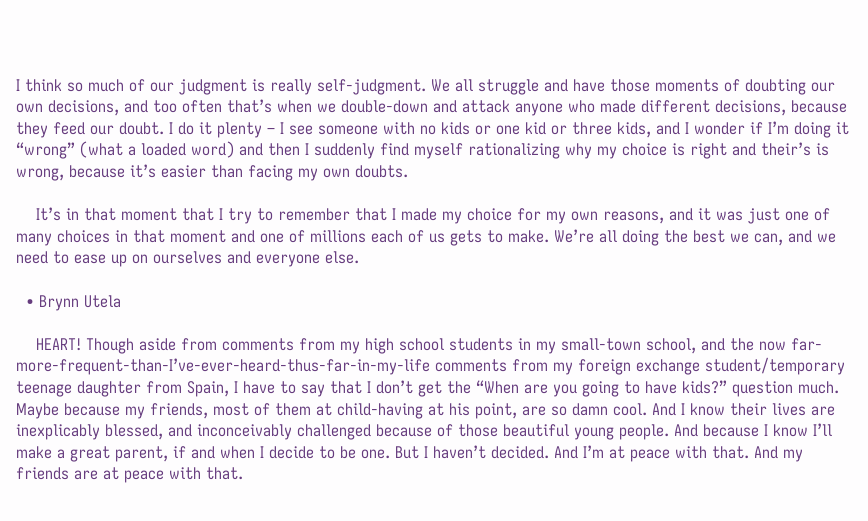I think so much of our judgment is really self-judgment. We all struggle and have those moments of doubting our own decisions, and too often that’s when we double-down and attack anyone who made different decisions, because they feed our doubt. I do it plenty – I see someone with no kids or one kid or three kids, and I wonder if I’m doing it “wrong” (what a loaded word) and then I suddenly find myself rationalizing why my choice is right and their’s is wrong, because it’s easier than facing my own doubts.

    It’s in that moment that I try to remember that I made my choice for my own reasons, and it was just one of many choices in that moment and one of millions each of us gets to make. We’re all doing the best we can, and we need to ease up on ourselves and everyone else.

  • Brynn Utela

    HEART! Though aside from comments from my high school students in my small-town school, and the now far-more-frequent-than-I’ve-ever-heard-thus-far-in-my-life comments from my foreign exchange student/temporary teenage daughter from Spain, I have to say that I don’t get the “When are you going to have kids?” question much. Maybe because my friends, most of them at child-having at his point, are so damn cool. And I know their lives are inexplicably blessed, and inconceivably challenged because of those beautiful young people. And because I know I’ll make a great parent, if and when I decide to be one. But I haven’t decided. And I’m at peace with that. And my friends are at peace with that.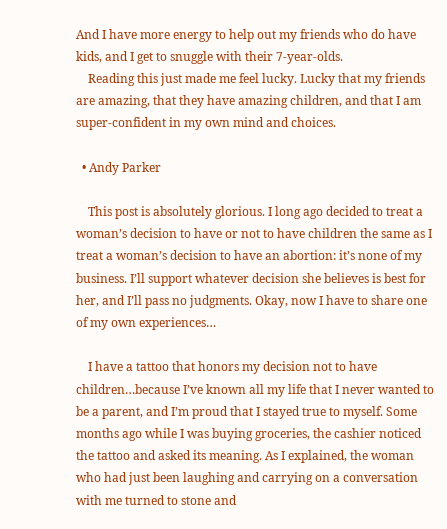And I have more energy to help out my friends who do have kids, and I get to snuggle with their 7-year-olds.
    Reading this just made me feel lucky. Lucky that my friends are amazing, that they have amazing children, and that I am super-confident in my own mind and choices.

  • Andy Parker

    This post is absolutely glorious. I long ago decided to treat a woman’s decision to have or not to have children the same as I treat a woman’s decision to have an abortion: it’s none of my business. I’ll support whatever decision she believes is best for her, and I’ll pass no judgments. Okay, now I have to share one of my own experiences…

    I have a tattoo that honors my decision not to have children…because I’ve known all my life that I never wanted to be a parent, and I’m proud that I stayed true to myself. Some months ago while I was buying groceries, the cashier noticed the tattoo and asked its meaning. As I explained, the woman who had just been laughing and carrying on a conversation with me turned to stone and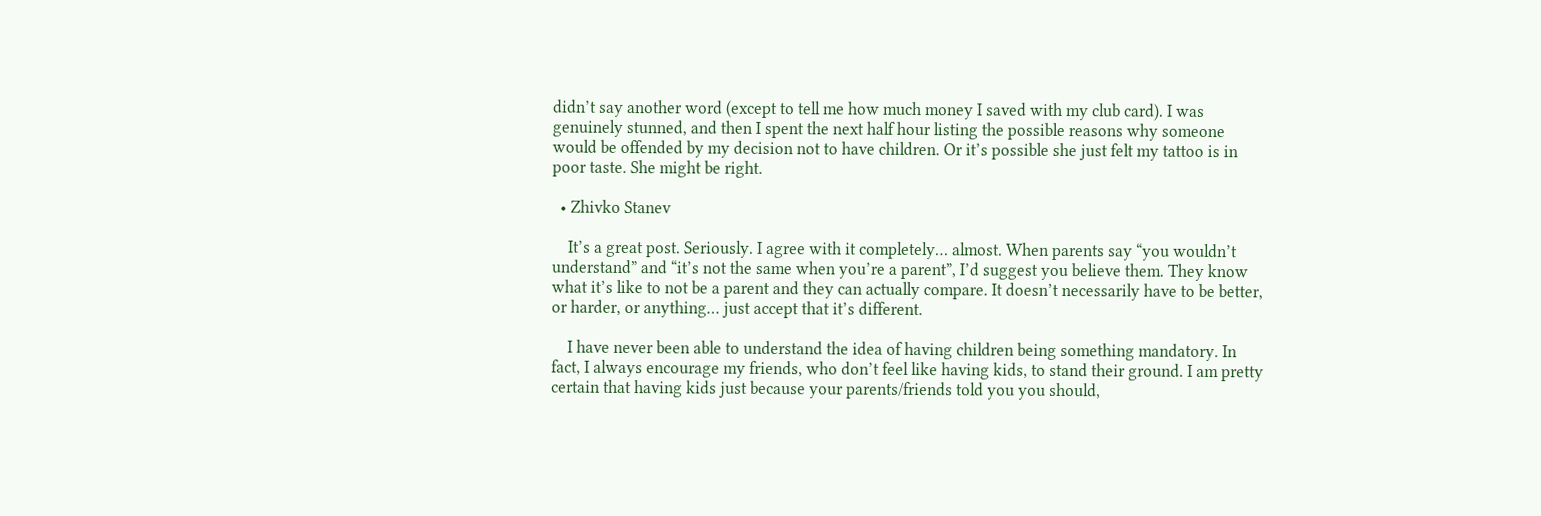didn’t say another word (except to tell me how much money I saved with my club card). I was genuinely stunned, and then I spent the next half hour listing the possible reasons why someone would be offended by my decision not to have children. Or it’s possible she just felt my tattoo is in poor taste. She might be right.

  • Zhivko Stanev

    It’s a great post. Seriously. I agree with it completely… almost. When parents say “you wouldn’t understand” and “it’s not the same when you’re a parent”, I’d suggest you believe them. They know what it’s like to not be a parent and they can actually compare. It doesn’t necessarily have to be better, or harder, or anything… just accept that it’s different.

    I have never been able to understand the idea of having children being something mandatory. In fact, I always encourage my friends, who don’t feel like having kids, to stand their ground. I am pretty certain that having kids just because your parents/friends told you you should,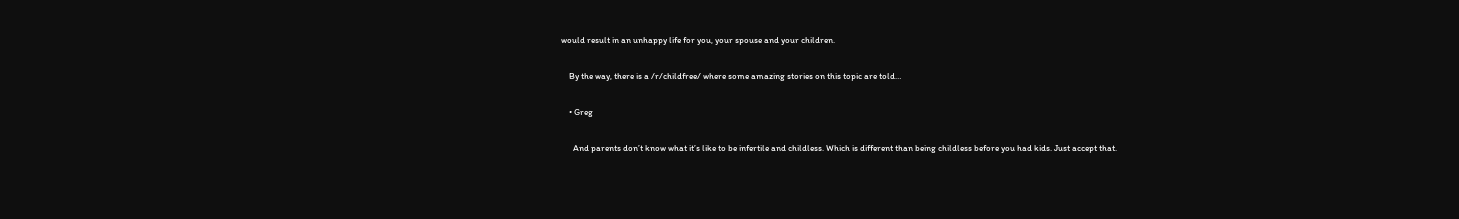would result in an unhappy life for you, your spouse and your children.

    By the way, there is a /r/childfree/ where some amazing stories on this topic are told…

    • Greg

      And parents don’t know what it’s like to be infertile and childless. Which is different than being childless before you had kids. Just accept that.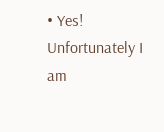• Yes! Unfortunately I am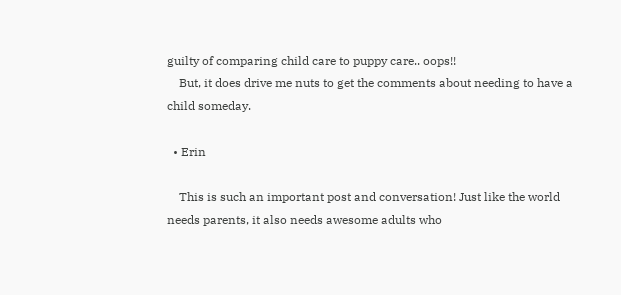guilty of comparing child care to puppy care.. oops!!
    But, it does drive me nuts to get the comments about needing to have a child someday.

  • Erin

    This is such an important post and conversation! Just like the world needs parents, it also needs awesome adults who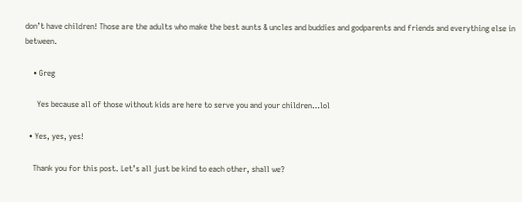don’t have children! Those are the adults who make the best aunts & uncles and buddies and godparents and friends and everything else in between.

    • Greg

      Yes because all of those without kids are here to serve you and your children…lol

  • Yes, yes, yes!

    Thank you for this post. Let’s all just be kind to each other, shall we?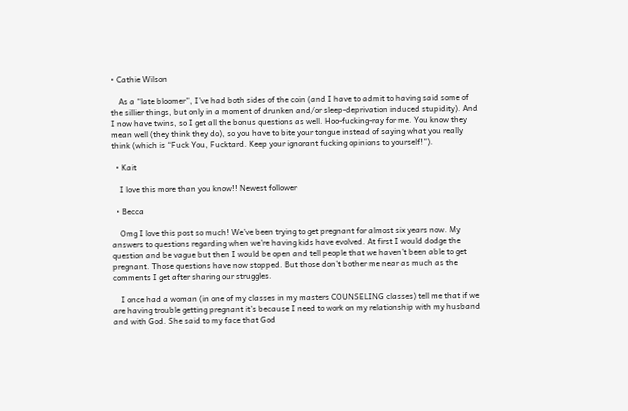• Cathie Wilson

    As a “late bloomer”, I’ve had both sides of the coin (and I have to admit to having said some of the sillier things, but only in a moment of drunken and/or sleep-deprivation induced stupidity). And I now have twins, so I get all the bonus questions as well. Hoo-fucking-ray for me. You know they mean well (they think they do), so you have to bite your tongue instead of saying what you really think (which is “Fuck You, Fucktard. Keep your ignorant fucking opinions to yourself!”).

  • Kait

    I love this more than you know!! Newest follower

  • Becca

    Omg I love this post so much! We’ve been trying to get pregnant for almost six years now. My answers to questions regarding when we’re having kids have evolved. At first I would dodge the question and be vague but then I would be open and tell people that we haven’t been able to get pregnant. Those questions have now stopped. But those don’t bother me near as much as the comments I get after sharing our struggles.

    I once had a woman (in one of my classes in my masters COUNSELING classes) tell me that if we are having trouble getting pregnant it’s because I need to work on my relationship with my husband and with God. She said to my face that God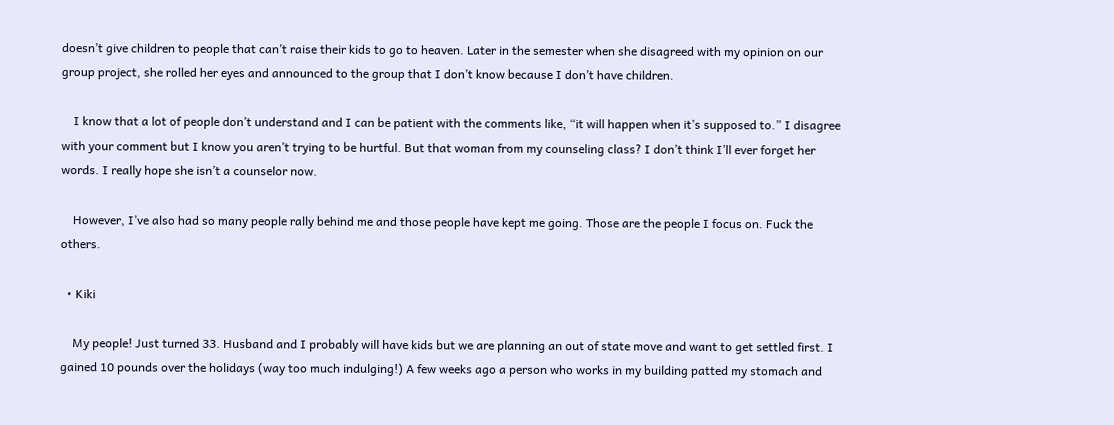doesn’t give children to people that can’t raise their kids to go to heaven. Later in the semester when she disagreed with my opinion on our group project, she rolled her eyes and announced to the group that I don’t know because I don’t have children.

    I know that a lot of people don’t understand and I can be patient with the comments like, “it will happen when it’s supposed to.” I disagree with your comment but I know you aren’t trying to be hurtful. But that woman from my counseling class? I don’t think I’ll ever forget her words. I really hope she isn’t a counselor now.

    However, I’ve also had so many people rally behind me and those people have kept me going. Those are the people I focus on. Fuck the others.

  • Kiki

    My people! Just turned 33. Husband and I probably will have kids but we are planning an out of state move and want to get settled first. I gained 10 pounds over the holidays (way too much indulging!) A few weeks ago a person who works in my building patted my stomach and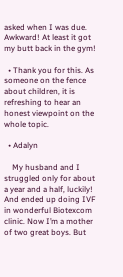asked when I was due. Awkward! At least it got my butt back in the gym!

  • Thank you for this. As someone on the fence about children, it is refreshing to hear an honest viewpoint on the whole topic.

  • Adalyn

    My husband and I struggled only for about a year and a half, luckily! And ended up doing IVF in wonderful Biotexcom clinic. Now I’m a mother of two great boys. But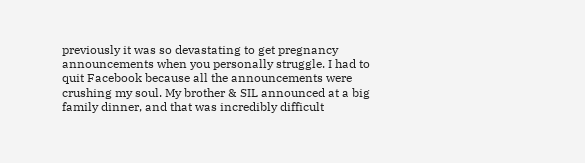previously it was so devastating to get pregnancy announcements when you personally struggle. I had to quit Facebook because all the announcements were crushing my soul. My brother & SIL announced at a big family dinner, and that was incredibly difficult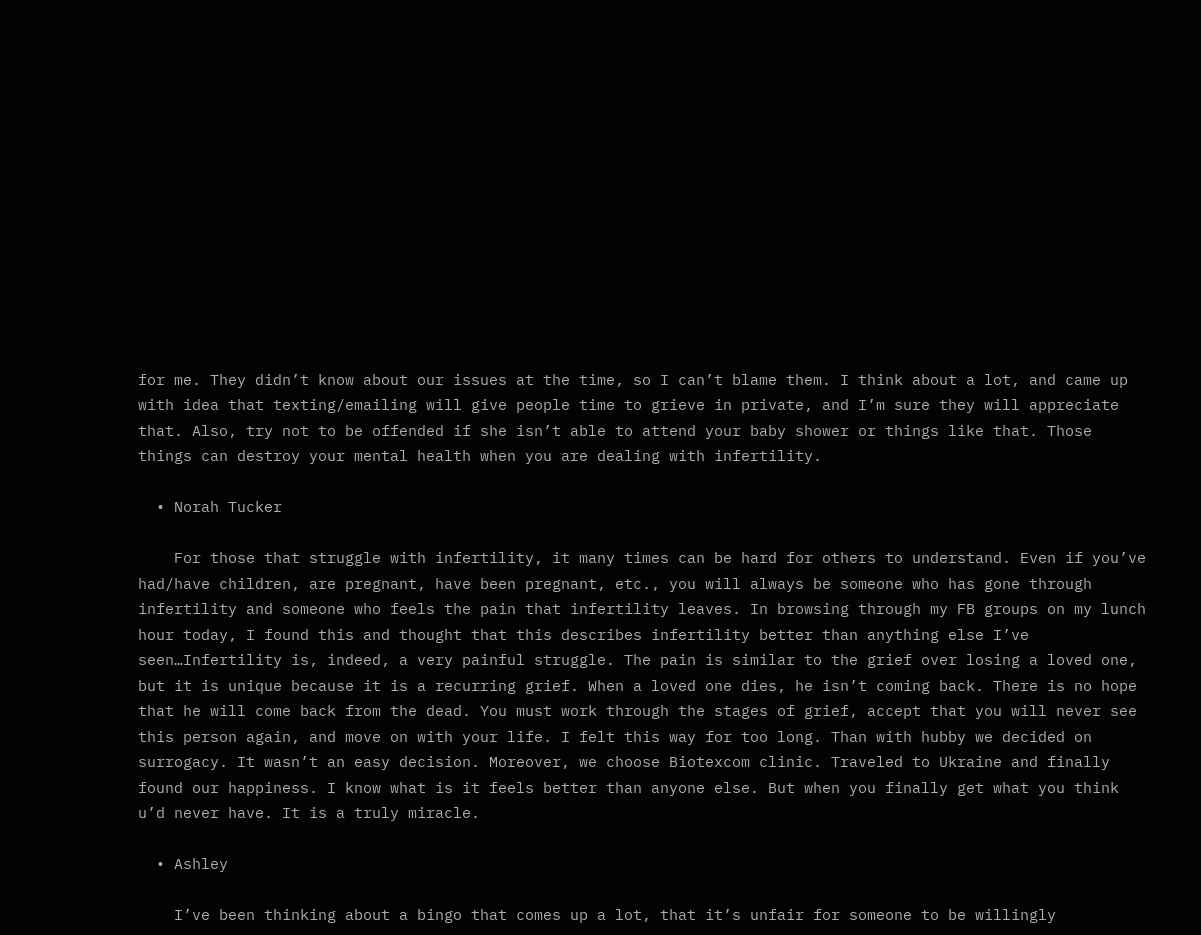for me. They didn’t know about our issues at the time, so I can’t blame them. I think about a lot, and came up with idea that texting/emailing will give people time to grieve in private, and I’m sure they will appreciate that. Also, try not to be offended if she isn’t able to attend your baby shower or things like that. Those things can destroy your mental health when you are dealing with infertility.

  • Norah Tucker

    For those that struggle with infertility, it many times can be hard for others to understand. Even if you’ve had/have children, are pregnant, have been pregnant, etc., you will always be someone who has gone through infertility and someone who feels the pain that infertility leaves. In browsing through my FB groups on my lunch hour today, I found this and thought that this describes infertility better than anything else I’ve seen…Infertility is, indeed, a very painful struggle. The pain is similar to the grief over losing a loved one, but it is unique because it is a recurring grief. When a loved one dies, he isn’t coming back. There is no hope that he will come back from the dead. You must work through the stages of grief, accept that you will never see this person again, and move on with your life. I felt this way for too long. Than with hubby we decided on surrogacy. It wasn’t an easy decision. Moreover, we choose Biotexcom clinic. Traveled to Ukraine and finally found our happiness. I know what is it feels better than anyone else. But when you finally get what you think u’d never have. It is a truly miracle.

  • Ashley

    I’ve been thinking about a bingo that comes up a lot, that it’s unfair for someone to be willingly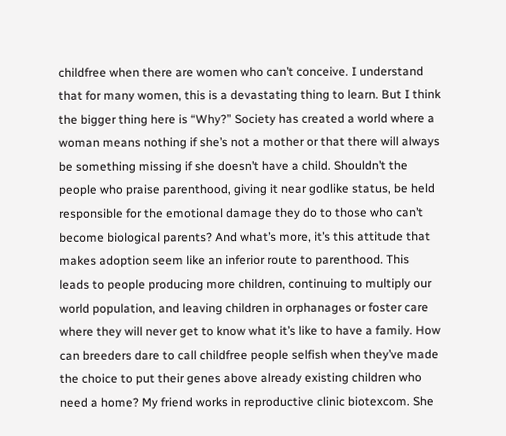childfree when there are women who can’t conceive. I understand that for many women, this is a devastating thing to learn. But I think the bigger thing here is “Why?” Society has created a world where a woman means nothing if she’s not a mother or that there will always be something missing if she doesn’t have a child. Shouldn’t the people who praise parenthood, giving it near godlike status, be held responsible for the emotional damage they do to those who can’t become biological parents? And what’s more, it’s this attitude that makes adoption seem like an inferior route to parenthood. This leads to people producing more children, continuing to multiply our world population, and leaving children in orphanages or foster care where they will never get to know what it’s like to have a family. How can breeders dare to call childfree people selfish when they’ve made the choice to put their genes above already existing children who need a home? My friend works in reproductive clinic biotexcom. She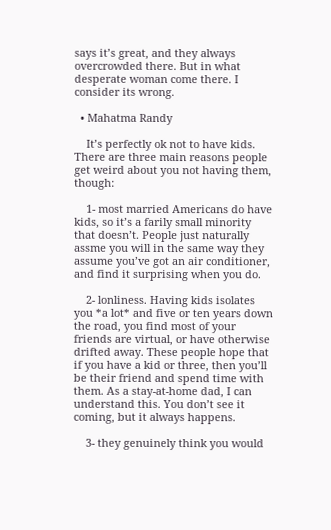says it’s great, and they always overcrowded there. But in what desperate woman come there. I consider its wrong.

  • Mahatma Randy

    It’s perfectly ok not to have kids. There are three main reasons people get weird about you not having them, though:

    1- most married Americans do have kids, so it’s a farily small minority that doesn’t. People just naturally assme you will in the same way they assume you’ve got an air conditioner, and find it surprising when you do.

    2- lonliness. Having kids isolates you *a lot* and five or ten years down the road, you find most of your friends are virtual, or have otherwise drifted away. These people hope that if you have a kid or three, then you’ll be their friend and spend time with them. As a stay-at-home dad, I can understand this. You don’t see it coming, but it always happens.

    3- they genuinely think you would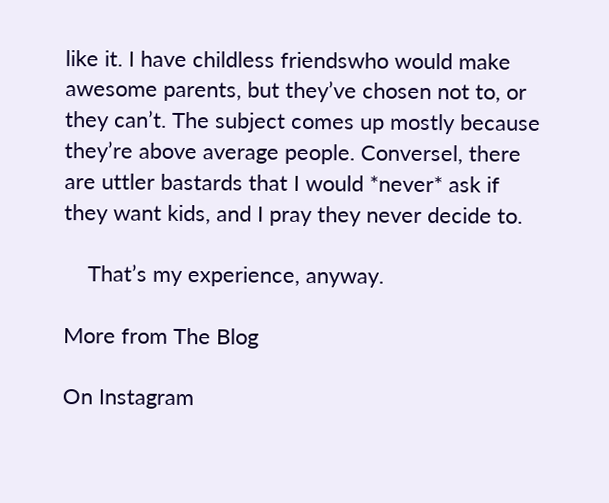like it. I have childless friendswho would make awesome parents, but they’ve chosen not to, or they can’t. The subject comes up mostly because they’re above average people. Conversel, there are uttler bastards that I would *never* ask if they want kids, and I pray they never decide to.

    That’s my experience, anyway.

More from The Blog

On Instagram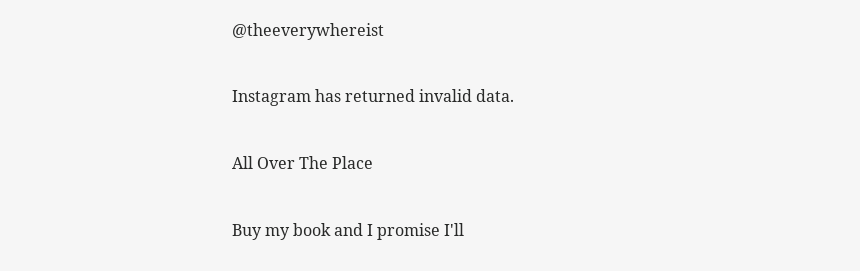@theeverywhereist

Instagram has returned invalid data.

All Over The Place

Buy my book and I promise I'll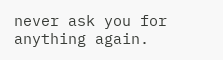never ask you for anything again.